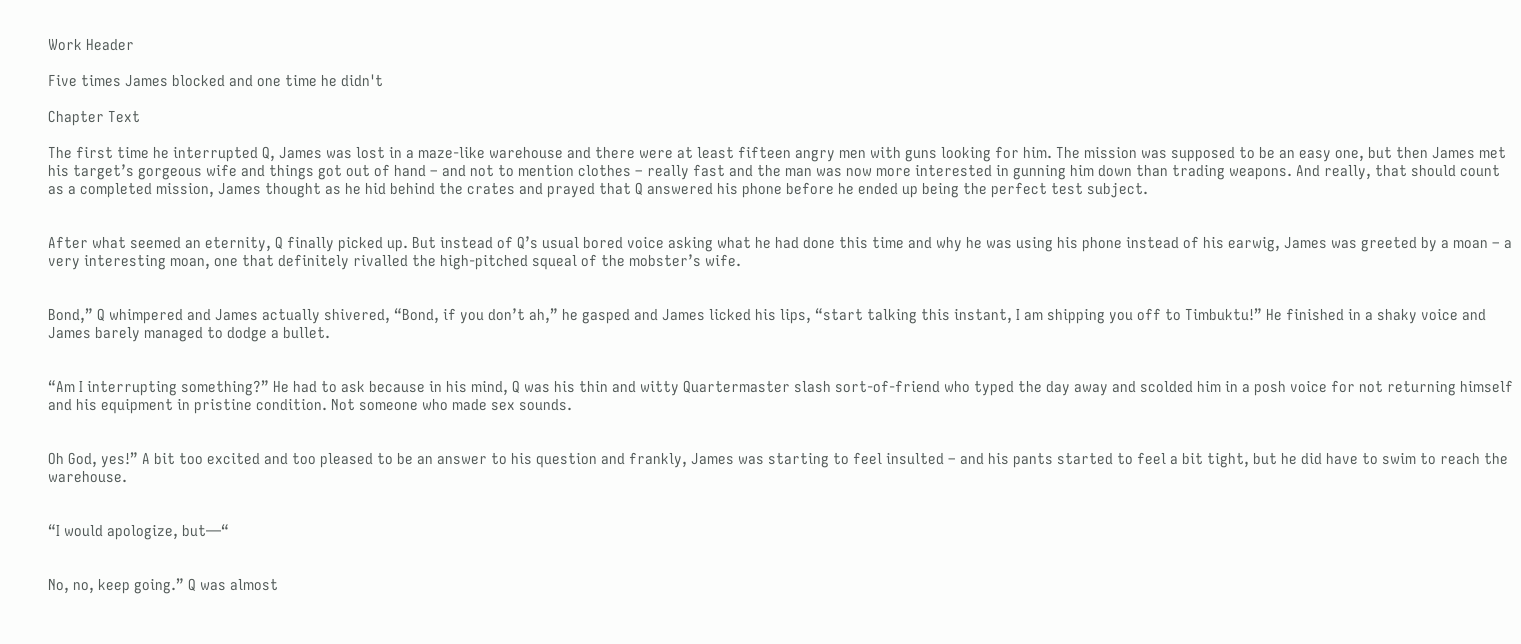Work Header

Five times James blocked and one time he didn't

Chapter Text

The first time he interrupted Q, James was lost in a maze-like warehouse and there were at least fifteen angry men with guns looking for him. The mission was supposed to be an easy one, but then James met his target’s gorgeous wife and things got out of hand – and not to mention clothes – really fast and the man was now more interested in gunning him down than trading weapons. And really, that should count as a completed mission, James thought as he hid behind the crates and prayed that Q answered his phone before he ended up being the perfect test subject.


After what seemed an eternity, Q finally picked up. But instead of Q’s usual bored voice asking what he had done this time and why he was using his phone instead of his earwig, James was greeted by a moan – a very interesting moan, one that definitely rivalled the high-pitched squeal of the mobster’s wife.


Bond,” Q whimpered and James actually shivered, “Bond, if you don’t ah,” he gasped and James licked his lips, “start talking this instant, I am shipping you off to Timbuktu!” He finished in a shaky voice and James barely managed to dodge a bullet.


“Am I interrupting something?” He had to ask because in his mind, Q was his thin and witty Quartermaster slash sort-of-friend who typed the day away and scolded him in a posh voice for not returning himself and his equipment in pristine condition. Not someone who made sex sounds.


Oh God, yes!” A bit too excited and too pleased to be an answer to his question and frankly, James was starting to feel insulted – and his pants started to feel a bit tight, but he did have to swim to reach the warehouse.


“I would apologize, but—“


No, no, keep going.” Q was almost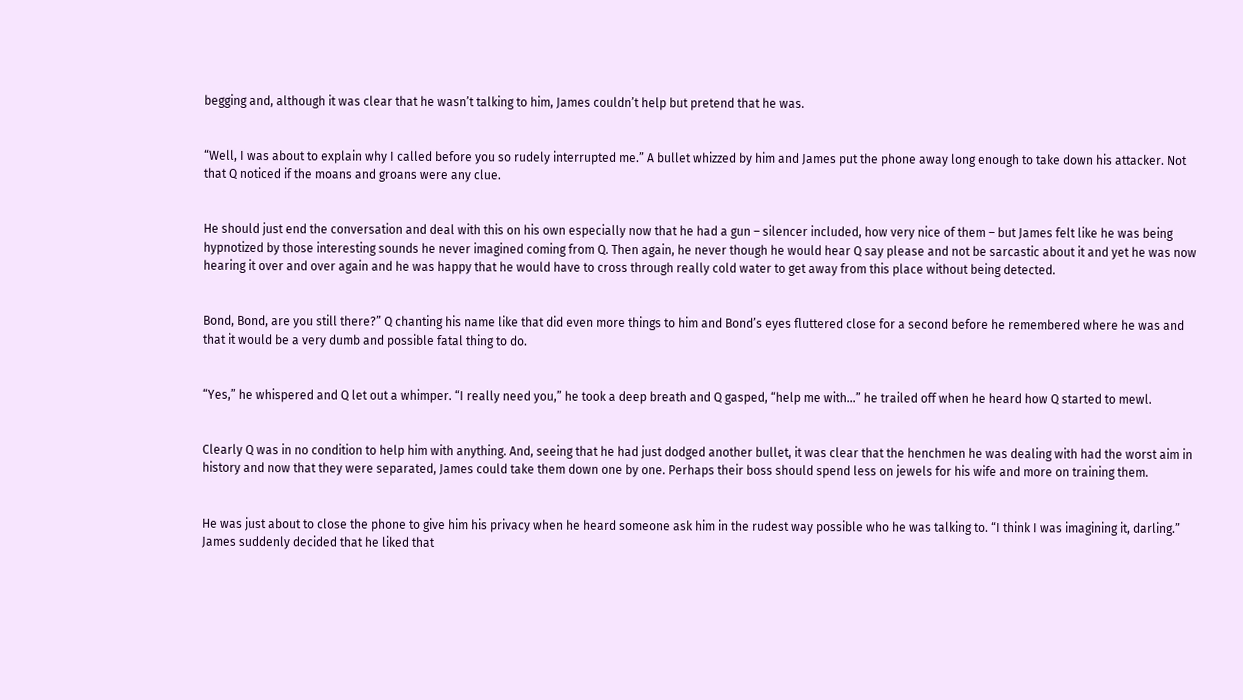begging and, although it was clear that he wasn’t talking to him, James couldn’t help but pretend that he was.


“Well, I was about to explain why I called before you so rudely interrupted me.” A bullet whizzed by him and James put the phone away long enough to take down his attacker. Not that Q noticed if the moans and groans were any clue.


He should just end the conversation and deal with this on his own especially now that he had a gun – silencer included, how very nice of them – but James felt like he was being hypnotized by those interesting sounds he never imagined coming from Q. Then again, he never though he would hear Q say please and not be sarcastic about it and yet he was now hearing it over and over again and he was happy that he would have to cross through really cold water to get away from this place without being detected.


Bond, Bond, are you still there?” Q chanting his name like that did even more things to him and Bond’s eyes fluttered close for a second before he remembered where he was and that it would be a very dumb and possible fatal thing to do.


“Yes,” he whispered and Q let out a whimper. “I really need you,” he took a deep breath and Q gasped, “help me with…” he trailed off when he heard how Q started to mewl.


Clearly Q was in no condition to help him with anything. And, seeing that he had just dodged another bullet, it was clear that the henchmen he was dealing with had the worst aim in history and now that they were separated, James could take them down one by one. Perhaps their boss should spend less on jewels for his wife and more on training them.


He was just about to close the phone to give him his privacy when he heard someone ask him in the rudest way possible who he was talking to. “I think I was imagining it, darling.” James suddenly decided that he liked that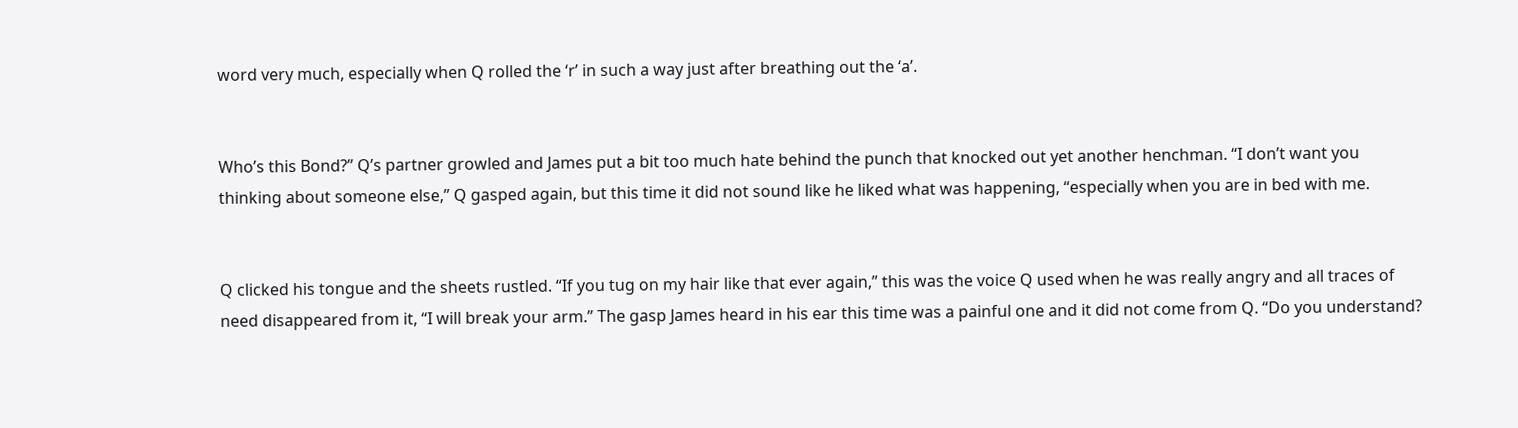word very much, especially when Q rolled the ‘r’ in such a way just after breathing out the ‘a’.


Who’s this Bond?” Q’s partner growled and James put a bit too much hate behind the punch that knocked out yet another henchman. “I don’t want you thinking about someone else,” Q gasped again, but this time it did not sound like he liked what was happening, “especially when you are in bed with me.


Q clicked his tongue and the sheets rustled. “If you tug on my hair like that ever again,” this was the voice Q used when he was really angry and all traces of need disappeared from it, “I will break your arm.” The gasp James heard in his ear this time was a painful one and it did not come from Q. “Do you understand?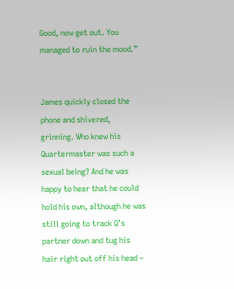Good, now get out. You managed to ruin the mood.”


James quickly closed the phone and shivered, grinning. Who knew his Quartermaster was such a sexual being? And he was happy to hear that he could hold his own, although he was still going to track Q’s partner down and tug his hair right out off his head –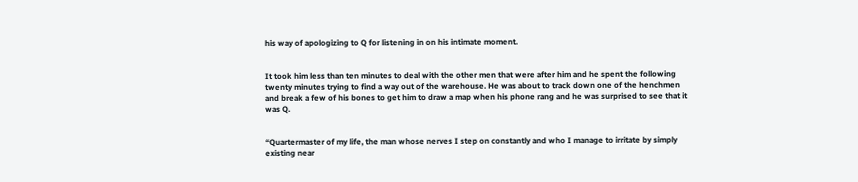his way of apologizing to Q for listening in on his intimate moment.


It took him less than ten minutes to deal with the other men that were after him and he spent the following twenty minutes trying to find a way out of the warehouse. He was about to track down one of the henchmen and break a few of his bones to get him to draw a map when his phone rang and he was surprised to see that it was Q.


“Quartermaster of my life, the man whose nerves I step on constantly and who I manage to irritate by simply existing near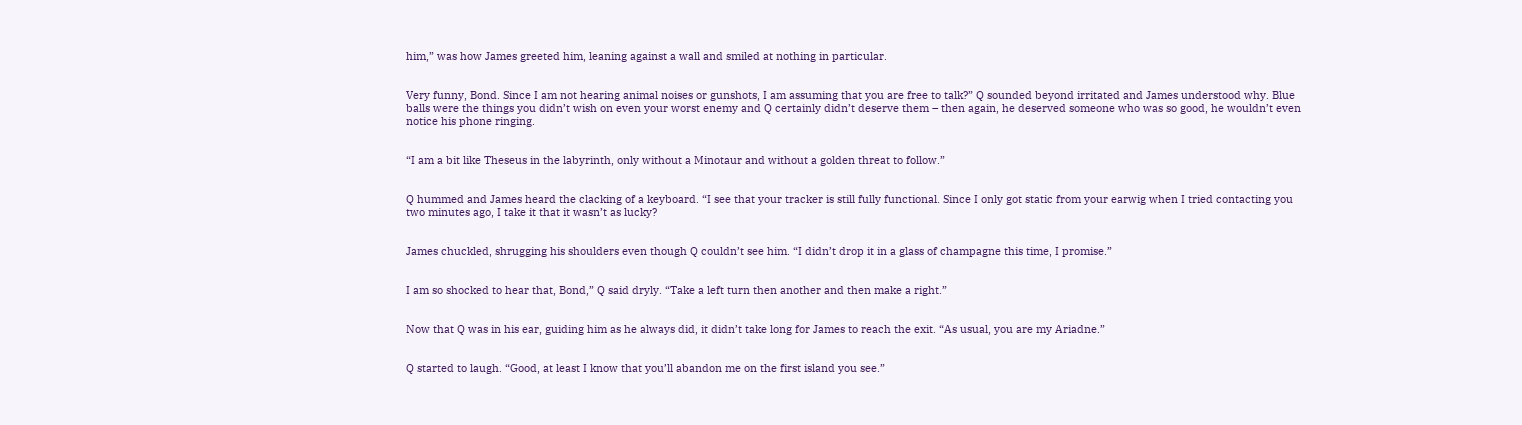him,” was how James greeted him, leaning against a wall and smiled at nothing in particular.


Very funny, Bond. Since I am not hearing animal noises or gunshots, I am assuming that you are free to talk?” Q sounded beyond irritated and James understood why. Blue balls were the things you didn’t wish on even your worst enemy and Q certainly didn’t deserve them – then again, he deserved someone who was so good, he wouldn’t even notice his phone ringing.


“I am a bit like Theseus in the labyrinth, only without a Minotaur and without a golden threat to follow.”


Q hummed and James heard the clacking of a keyboard. “I see that your tracker is still fully functional. Since I only got static from your earwig when I tried contacting you two minutes ago, I take it that it wasn’t as lucky?


James chuckled, shrugging his shoulders even though Q couldn’t see him. “I didn’t drop it in a glass of champagne this time, I promise.”


I am so shocked to hear that, Bond,” Q said dryly. “Take a left turn then another and then make a right.”


Now that Q was in his ear, guiding him as he always did, it didn’t take long for James to reach the exit. “As usual, you are my Ariadne.”


Q started to laugh. “Good, at least I know that you’ll abandon me on the first island you see.”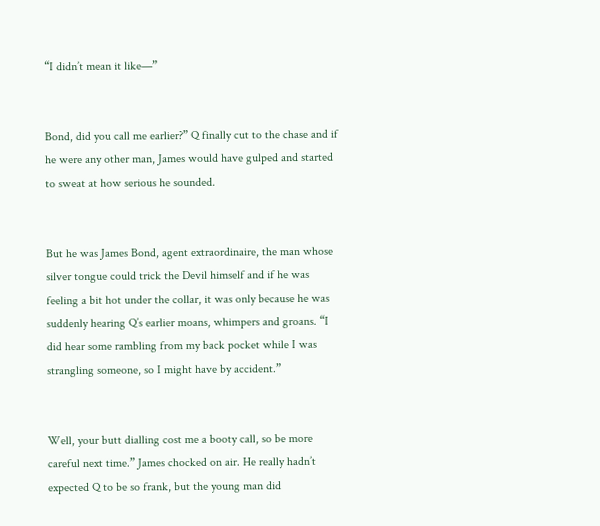“I didn’t mean it like—”


Bond, did you call me earlier?” Q finally cut to the chase and if he were any other man, James would have gulped and started to sweat at how serious he sounded.


But he was James Bond, agent extraordinaire, the man whose silver tongue could trick the Devil himself and if he was feeling a bit hot under the collar, it was only because he was suddenly hearing Q’s earlier moans, whimpers and groans. “I did hear some rambling from my back pocket while I was strangling someone, so I might have by accident.”


Well, your butt dialling cost me a booty call, so be more careful next time.” James chocked on air. He really hadn’t expected Q to be so frank, but the young man did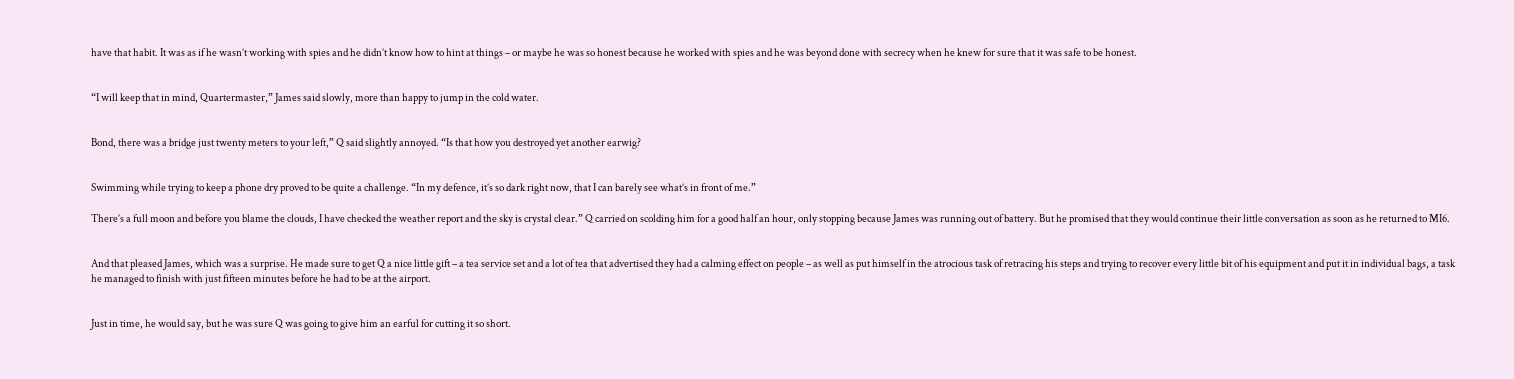have that habit. It was as if he wasn’t working with spies and he didn’t know how to hint at things – or maybe he was so honest because he worked with spies and he was beyond done with secrecy when he knew for sure that it was safe to be honest.


“I will keep that in mind, Quartermaster,” James said slowly, more than happy to jump in the cold water.


Bond, there was a bridge just twenty meters to your left,” Q said slightly annoyed. “Is that how you destroyed yet another earwig?


Swimming while trying to keep a phone dry proved to be quite a challenge. “In my defence, it’s so dark right now, that I can barely see what’s in front of me.”

There’s a full moon and before you blame the clouds, I have checked the weather report and the sky is crystal clear.” Q carried on scolding him for a good half an hour, only stopping because James was running out of battery. But he promised that they would continue their little conversation as soon as he returned to MI6.


And that pleased James, which was a surprise. He made sure to get Q a nice little gift – a tea service set and a lot of tea that advertised they had a calming effect on people – as well as put himself in the atrocious task of retracing his steps and trying to recover every little bit of his equipment and put it in individual bags, a task he managed to finish with just fifteen minutes before he had to be at the airport.


Just in time, he would say, but he was sure Q was going to give him an earful for cutting it so short.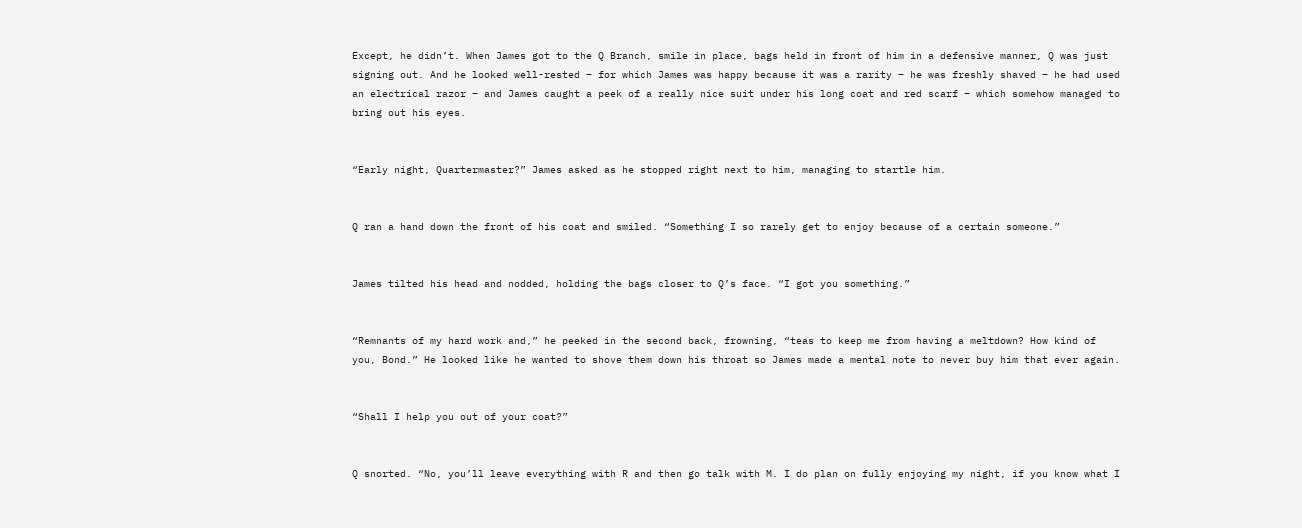Except, he didn’t. When James got to the Q Branch, smile in place, bags held in front of him in a defensive manner, Q was just signing out. And he looked well-rested – for which James was happy because it was a rarity – he was freshly shaved – he had used an electrical razor – and James caught a peek of a really nice suit under his long coat and red scarf – which somehow managed to bring out his eyes.


“Early night, Quartermaster?” James asked as he stopped right next to him, managing to startle him.


Q ran a hand down the front of his coat and smiled. “Something I so rarely get to enjoy because of a certain someone.”


James tilted his head and nodded, holding the bags closer to Q’s face. “I got you something.”


“Remnants of my hard work and,” he peeked in the second back, frowning, “teas to keep me from having a meltdown? How kind of you, Bond.” He looked like he wanted to shove them down his throat so James made a mental note to never buy him that ever again.


“Shall I help you out of your coat?”


Q snorted. “No, you’ll leave everything with R and then go talk with M. I do plan on fully enjoying my night, if you know what I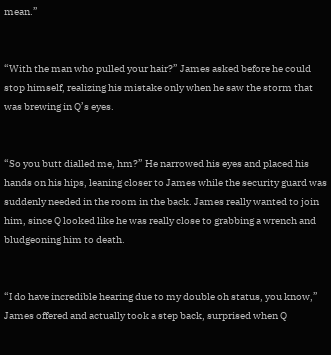mean.”


“With the man who pulled your hair?” James asked before he could stop himself, realizing his mistake only when he saw the storm that was brewing in Q’s eyes.


“So you butt dialled me, hm?” He narrowed his eyes and placed his hands on his hips, leaning closer to James while the security guard was suddenly needed in the room in the back. James really wanted to join him, since Q looked like he was really close to grabbing a wrench and bludgeoning him to death.


“I do have incredible hearing due to my double oh status, you know,” James offered and actually took a step back, surprised when Q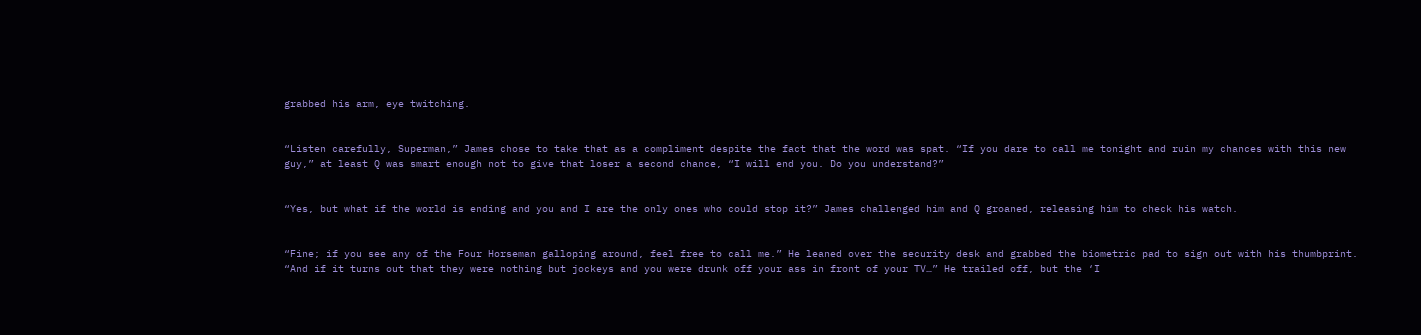grabbed his arm, eye twitching.


“Listen carefully, Superman,” James chose to take that as a compliment despite the fact that the word was spat. “If you dare to call me tonight and ruin my chances with this new guy,” at least Q was smart enough not to give that loser a second chance, “I will end you. Do you understand?”


“Yes, but what if the world is ending and you and I are the only ones who could stop it?” James challenged him and Q groaned, releasing him to check his watch.


“Fine; if you see any of the Four Horseman galloping around, feel free to call me.” He leaned over the security desk and grabbed the biometric pad to sign out with his thumbprint. “And if it turns out that they were nothing but jockeys and you were drunk off your ass in front of your TV…” He trailed off, but the ‘I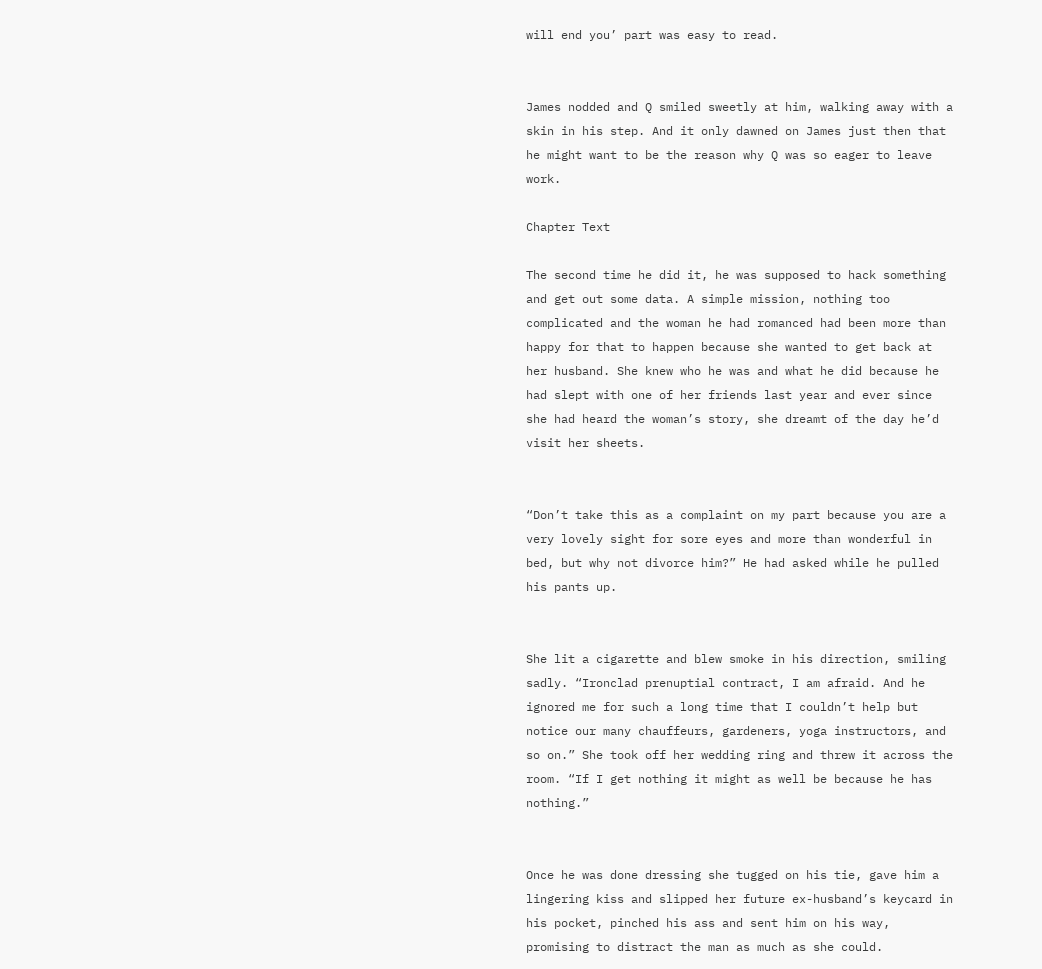will end you’ part was easy to read.


James nodded and Q smiled sweetly at him, walking away with a skin in his step. And it only dawned on James just then that he might want to be the reason why Q was so eager to leave work.

Chapter Text

The second time he did it, he was supposed to hack something and get out some data. A simple mission, nothing too complicated and the woman he had romanced had been more than happy for that to happen because she wanted to get back at her husband. She knew who he was and what he did because he had slept with one of her friends last year and ever since she had heard the woman’s story, she dreamt of the day he’d visit her sheets.


“Don’t take this as a complaint on my part because you are a very lovely sight for sore eyes and more than wonderful in bed, but why not divorce him?” He had asked while he pulled his pants up.


She lit a cigarette and blew smoke in his direction, smiling sadly. “Ironclad prenuptial contract, I am afraid. And he ignored me for such a long time that I couldn’t help but notice our many chauffeurs, gardeners, yoga instructors, and so on.” She took off her wedding ring and threw it across the room. “If I get nothing it might as well be because he has nothing.”


Once he was done dressing she tugged on his tie, gave him a lingering kiss and slipped her future ex-husband’s keycard in his pocket, pinched his ass and sent him on his way, promising to distract the man as much as she could.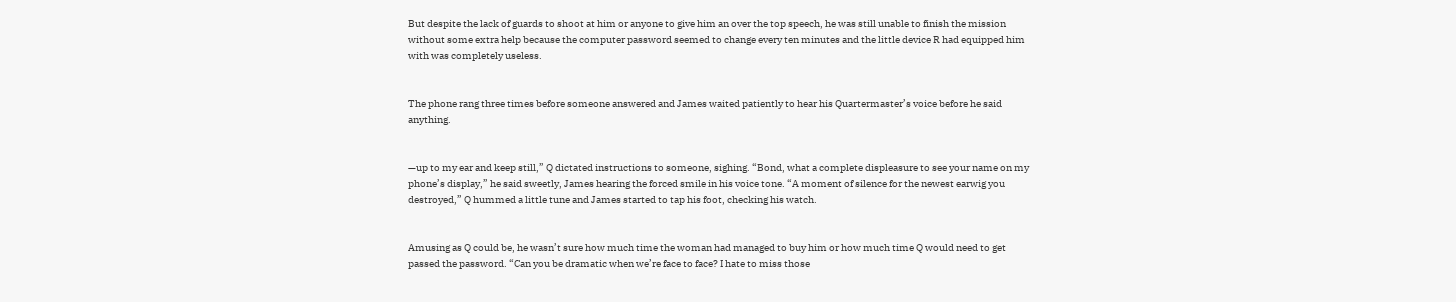But despite the lack of guards to shoot at him or anyone to give him an over the top speech, he was still unable to finish the mission without some extra help because the computer password seemed to change every ten minutes and the little device R had equipped him with was completely useless.


The phone rang three times before someone answered and James waited patiently to hear his Quartermaster’s voice before he said anything.


—up to my ear and keep still,” Q dictated instructions to someone, sighing. “Bond, what a complete displeasure to see your name on my phone’s display,” he said sweetly, James hearing the forced smile in his voice tone. “A moment of silence for the newest earwig you destroyed,” Q hummed a little tune and James started to tap his foot, checking his watch.


Amusing as Q could be, he wasn’t sure how much time the woman had managed to buy him or how much time Q would need to get passed the password. “Can you be dramatic when we’re face to face? I hate to miss those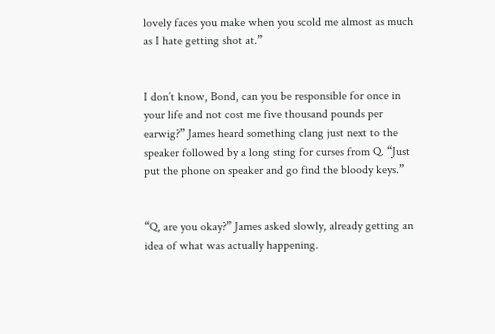lovely faces you make when you scold me almost as much as I hate getting shot at.”


I don’t know, Bond, can you be responsible for once in your life and not cost me five thousand pounds per earwig?” James heard something clang just next to the speaker followed by a long sting for curses from Q. “Just put the phone on speaker and go find the bloody keys.”


“Q, are you okay?” James asked slowly, already getting an idea of what was actually happening.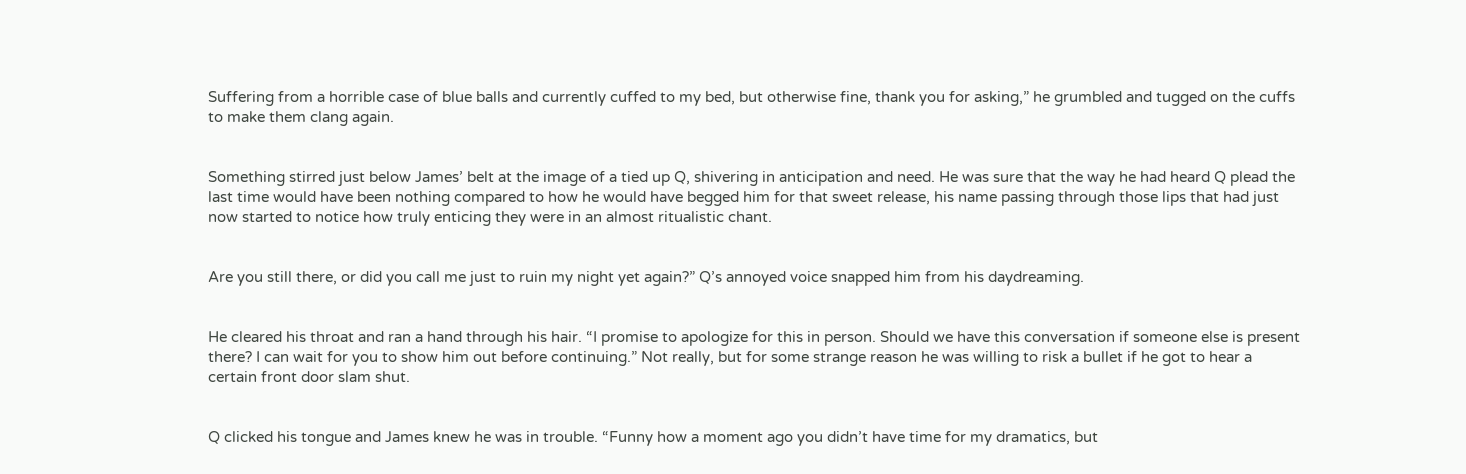Suffering from a horrible case of blue balls and currently cuffed to my bed, but otherwise fine, thank you for asking,” he grumbled and tugged on the cuffs to make them clang again.


Something stirred just below James’ belt at the image of a tied up Q, shivering in anticipation and need. He was sure that the way he had heard Q plead the last time would have been nothing compared to how he would have begged him for that sweet release, his name passing through those lips that had just now started to notice how truly enticing they were in an almost ritualistic chant.


Are you still there, or did you call me just to ruin my night yet again?” Q’s annoyed voice snapped him from his daydreaming.


He cleared his throat and ran a hand through his hair. “I promise to apologize for this in person. Should we have this conversation if someone else is present there? I can wait for you to show him out before continuing.” Not really, but for some strange reason he was willing to risk a bullet if he got to hear a certain front door slam shut.


Q clicked his tongue and James knew he was in trouble. “Funny how a moment ago you didn’t have time for my dramatics, but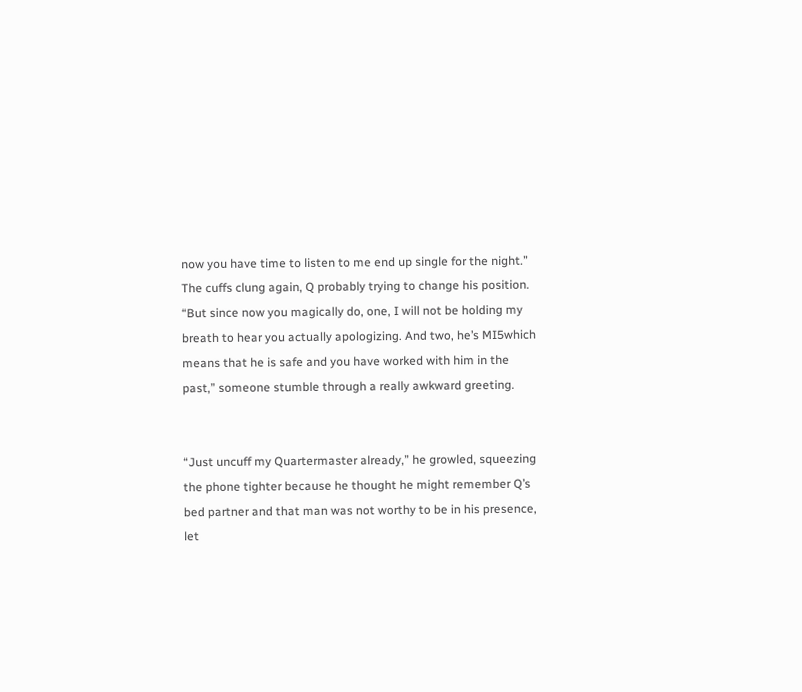now you have time to listen to me end up single for the night.” The cuffs clung again, Q probably trying to change his position. “But since now you magically do, one, I will not be holding my breath to hear you actually apologizing. And two, he’s MI5which means that he is safe and you have worked with him in the past,” someone stumble through a really awkward greeting.


“Just uncuff my Quartermaster already,” he growled, squeezing the phone tighter because he thought he might remember Q’s bed partner and that man was not worthy to be in his presence, let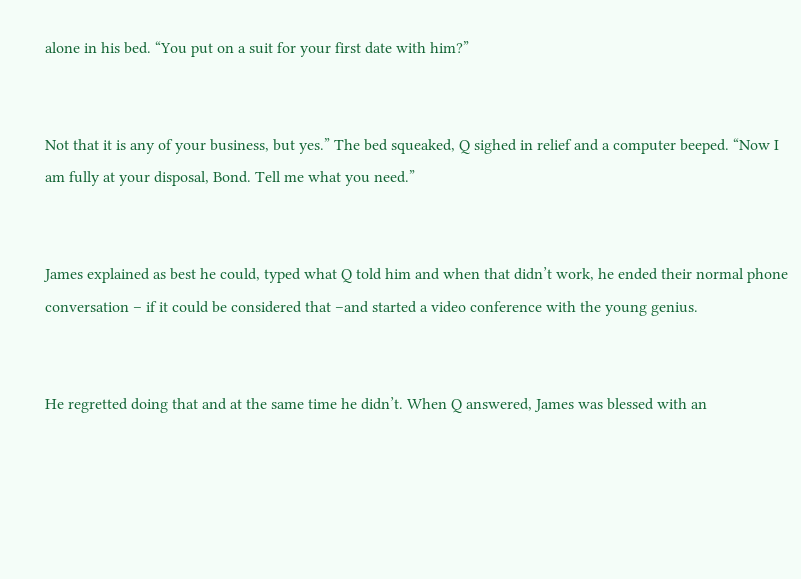alone in his bed. “You put on a suit for your first date with him?”


Not that it is any of your business, but yes.” The bed squeaked, Q sighed in relief and a computer beeped. “Now I am fully at your disposal, Bond. Tell me what you need.”


James explained as best he could, typed what Q told him and when that didn’t work, he ended their normal phone conversation – if it could be considered that –and started a video conference with the young genius.


He regretted doing that and at the same time he didn’t. When Q answered, James was blessed with an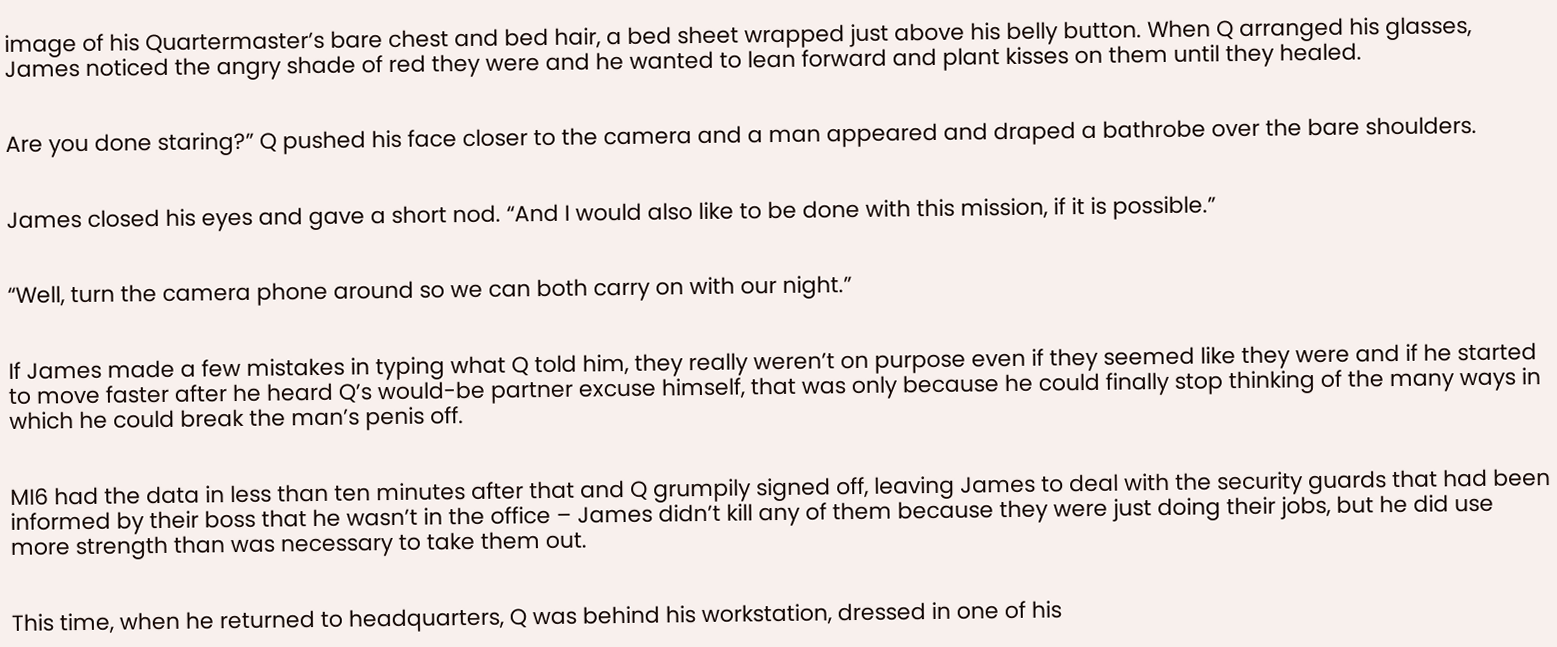image of his Quartermaster’s bare chest and bed hair, a bed sheet wrapped just above his belly button. When Q arranged his glasses, James noticed the angry shade of red they were and he wanted to lean forward and plant kisses on them until they healed.


Are you done staring?” Q pushed his face closer to the camera and a man appeared and draped a bathrobe over the bare shoulders.


James closed his eyes and gave a short nod. “And I would also like to be done with this mission, if it is possible.”


“Well, turn the camera phone around so we can both carry on with our night.”


If James made a few mistakes in typing what Q told him, they really weren’t on purpose even if they seemed like they were and if he started to move faster after he heard Q’s would-be partner excuse himself, that was only because he could finally stop thinking of the many ways in which he could break the man’s penis off.


MI6 had the data in less than ten minutes after that and Q grumpily signed off, leaving James to deal with the security guards that had been informed by their boss that he wasn’t in the office – James didn’t kill any of them because they were just doing their jobs, but he did use more strength than was necessary to take them out.


This time, when he returned to headquarters, Q was behind his workstation, dressed in one of his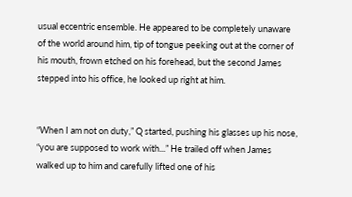usual eccentric ensemble. He appeared to be completely unaware of the world around him, tip of tongue peeking out at the corner of his mouth, frown etched on his forehead, but the second James stepped into his office, he looked up right at him.


“When I am not on duty,” Q started, pushing his glasses up his nose, “you are supposed to work with...” He trailed off when James walked up to him and carefully lifted one of his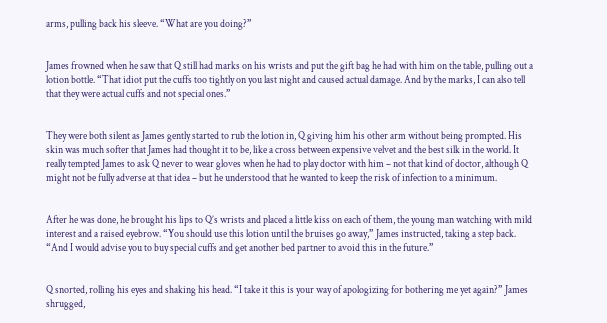arms, pulling back his sleeve. “What are you doing?”


James frowned when he saw that Q still had marks on his wrists and put the gift bag he had with him on the table, pulling out a lotion bottle. “That idiot put the cuffs too tightly on you last night and caused actual damage. And by the marks, I can also tell that they were actual cuffs and not special ones.”


They were both silent as James gently started to rub the lotion in, Q giving him his other arm without being prompted. His skin was much softer that James had thought it to be, like a cross between expensive velvet and the best silk in the world. It really tempted James to ask Q never to wear gloves when he had to play doctor with him – not that kind of doctor, although Q might not be fully adverse at that idea – but he understood that he wanted to keep the risk of infection to a minimum.


After he was done, he brought his lips to Q’s wrists and placed a little kiss on each of them, the young man watching with mild interest and a raised eyebrow. “You should use this lotion until the bruises go away,” James instructed, taking a step back. “And I would advise you to buy special cuffs and get another bed partner to avoid this in the future.”


Q snorted, rolling his eyes and shaking his head. “I take it this is your way of apologizing for bothering me yet again?” James shrugged,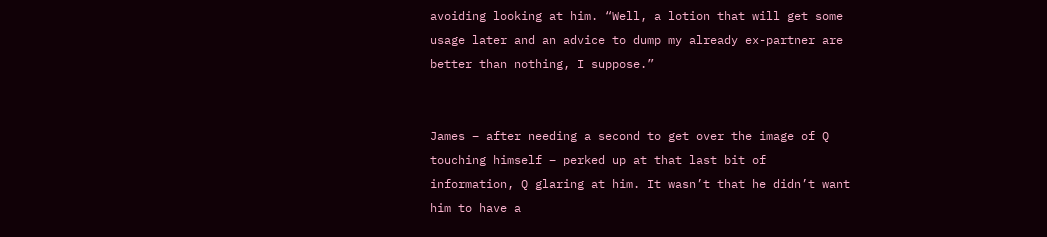avoiding looking at him. “Well, a lotion that will get some usage later and an advice to dump my already ex-partner are better than nothing, I suppose.”


James – after needing a second to get over the image of Q touching himself – perked up at that last bit of information, Q glaring at him. It wasn’t that he didn’t want him to have a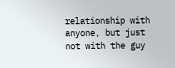relationship with anyone, but just not with the guy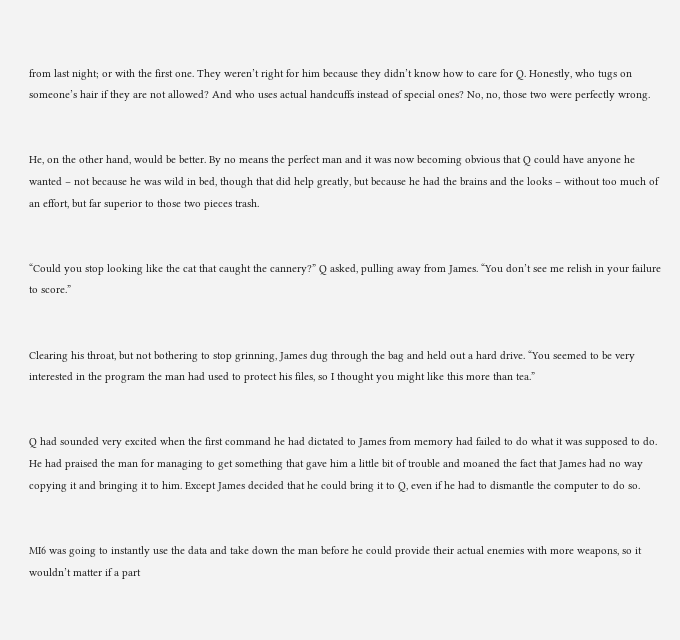from last night; or with the first one. They weren’t right for him because they didn’t know how to care for Q. Honestly, who tugs on someone’s hair if they are not allowed? And who uses actual handcuffs instead of special ones? No, no, those two were perfectly wrong.


He, on the other hand, would be better. By no means the perfect man and it was now becoming obvious that Q could have anyone he wanted – not because he was wild in bed, though that did help greatly, but because he had the brains and the looks – without too much of an effort, but far superior to those two pieces trash.


“Could you stop looking like the cat that caught the cannery?” Q asked, pulling away from James. “You don’t see me relish in your failure to score.”


Clearing his throat, but not bothering to stop grinning, James dug through the bag and held out a hard drive. “You seemed to be very interested in the program the man had used to protect his files, so I thought you might like this more than tea.”


Q had sounded very excited when the first command he had dictated to James from memory had failed to do what it was supposed to do. He had praised the man for managing to get something that gave him a little bit of trouble and moaned the fact that James had no way copying it and bringing it to him. Except James decided that he could bring it to Q, even if he had to dismantle the computer to do so.


MI6 was going to instantly use the data and take down the man before he could provide their actual enemies with more weapons, so it wouldn’t matter if a part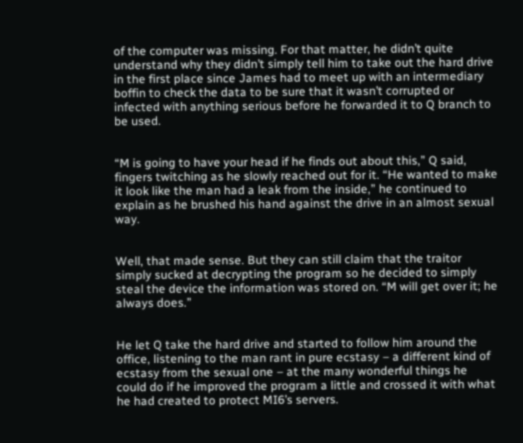of the computer was missing. For that matter, he didn’t quite understand why they didn’t simply tell him to take out the hard drive in the first place since James had to meet up with an intermediary boffin to check the data to be sure that it wasn’t corrupted or infected with anything serious before he forwarded it to Q branch to be used.


“M is going to have your head if he finds out about this,” Q said, fingers twitching as he slowly reached out for it. “He wanted to make it look like the man had a leak from the inside,” he continued to explain as he brushed his hand against the drive in an almost sexual way.


Well, that made sense. But they can still claim that the traitor simply sucked at decrypting the program so he decided to simply steal the device the information was stored on. “M will get over it; he always does.”


He let Q take the hard drive and started to follow him around the office, listening to the man rant in pure ecstasy – a different kind of ecstasy from the sexual one – at the many wonderful things he could do if he improved the program a little and crossed it with what he had created to protect MI6’s servers.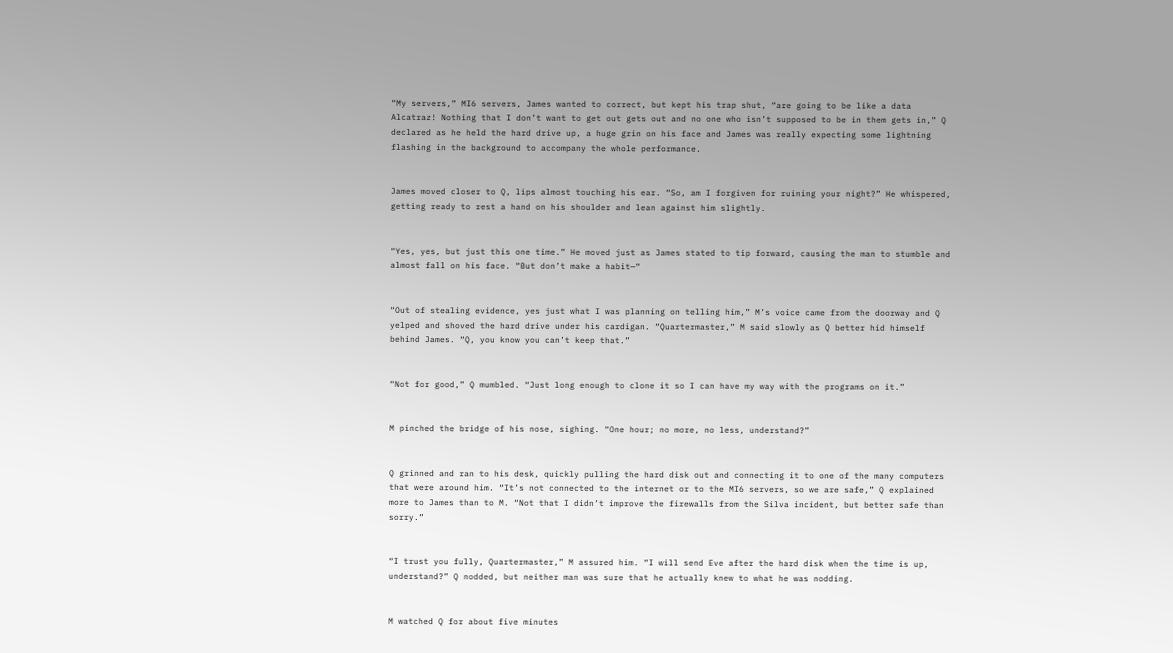“My servers,” MI6 servers, James wanted to correct, but kept his trap shut, “are going to be like a data Alcatraz! Nothing that I don’t want to get out gets out and no one who isn’t supposed to be in them gets in,” Q declared as he held the hard drive up, a huge grin on his face and James was really expecting some lightning flashing in the background to accompany the whole performance.


James moved closer to Q, lips almost touching his ear. “So, am I forgiven for ruining your night?” He whispered, getting ready to rest a hand on his shoulder and lean against him slightly.


“Yes, yes, but just this one time.” He moved just as James stated to tip forward, causing the man to stumble and almost fall on his face. “But don’t make a habit—“


“Out of stealing evidence, yes just what I was planning on telling him,” M’s voice came from the doorway and Q yelped and shoved the hard drive under his cardigan. “Quartermaster,” M said slowly as Q better hid himself behind James. “Q, you know you can’t keep that.”


“Not for good,” Q mumbled. “Just long enough to clone it so I can have my way with the programs on it.”


M pinched the bridge of his nose, sighing. “One hour; no more, no less, understand?”


Q grinned and ran to his desk, quickly pulling the hard disk out and connecting it to one of the many computers that were around him. “It’s not connected to the internet or to the MI6 servers, so we are safe,” Q explained more to James than to M. “Not that I didn’t improve the firewalls from the Silva incident, but better safe than sorry.”


“I trust you fully, Quartermaster,” M assured him. “I will send Eve after the hard disk when the time is up, understand?” Q nodded, but neither man was sure that he actually knew to what he was nodding.


M watched Q for about five minutes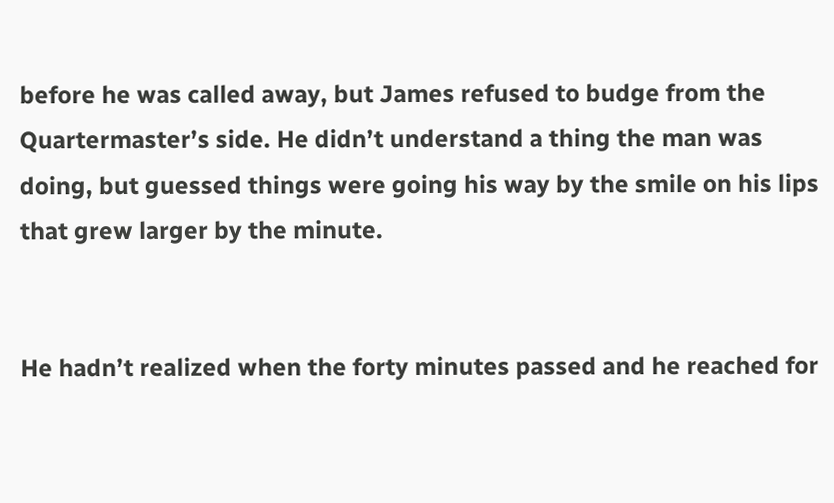before he was called away, but James refused to budge from the Quartermaster’s side. He didn’t understand a thing the man was doing, but guessed things were going his way by the smile on his lips that grew larger by the minute.


He hadn’t realized when the forty minutes passed and he reached for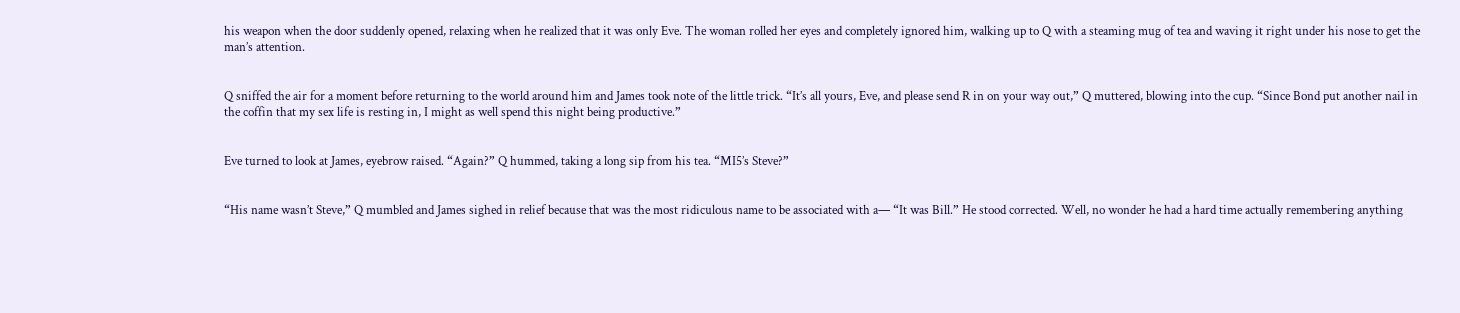his weapon when the door suddenly opened, relaxing when he realized that it was only Eve. The woman rolled her eyes and completely ignored him, walking up to Q with a steaming mug of tea and waving it right under his nose to get the man’s attention.


Q sniffed the air for a moment before returning to the world around him and James took note of the little trick. “It’s all yours, Eve, and please send R in on your way out,” Q muttered, blowing into the cup. “Since Bond put another nail in the coffin that my sex life is resting in, I might as well spend this night being productive.”


Eve turned to look at James, eyebrow raised. “Again?” Q hummed, taking a long sip from his tea. “MI5’s Steve?”


“His name wasn’t Steve,” Q mumbled and James sighed in relief because that was the most ridiculous name to be associated with a— “It was Bill.” He stood corrected. Well, no wonder he had a hard time actually remembering anything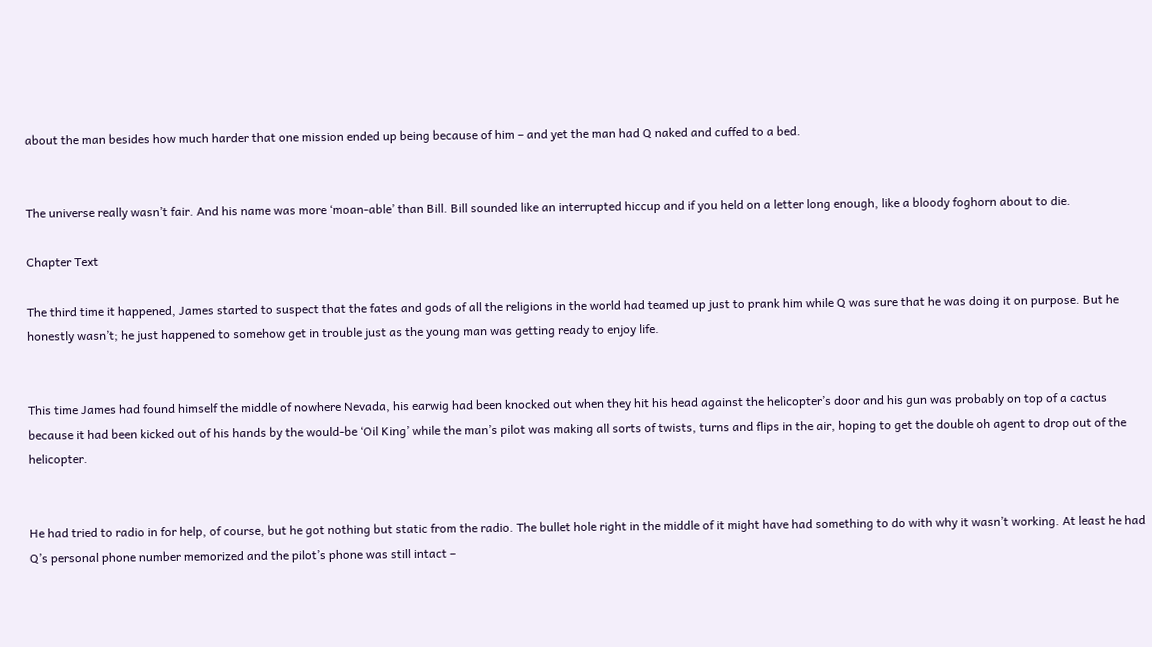about the man besides how much harder that one mission ended up being because of him – and yet the man had Q naked and cuffed to a bed.


The universe really wasn’t fair. And his name was more ‘moan-able’ than Bill. Bill sounded like an interrupted hiccup and if you held on a letter long enough, like a bloody foghorn about to die.

Chapter Text

The third time it happened, James started to suspect that the fates and gods of all the religions in the world had teamed up just to prank him while Q was sure that he was doing it on purpose. But he honestly wasn’t; he just happened to somehow get in trouble just as the young man was getting ready to enjoy life.


This time James had found himself the middle of nowhere Nevada, his earwig had been knocked out when they hit his head against the helicopter’s door and his gun was probably on top of a cactus because it had been kicked out of his hands by the would-be ‘Oil King’ while the man’s pilot was making all sorts of twists, turns and flips in the air, hoping to get the double oh agent to drop out of the helicopter.


He had tried to radio in for help, of course, but he got nothing but static from the radio. The bullet hole right in the middle of it might have had something to do with why it wasn’t working. At least he had Q’s personal phone number memorized and the pilot’s phone was still intact –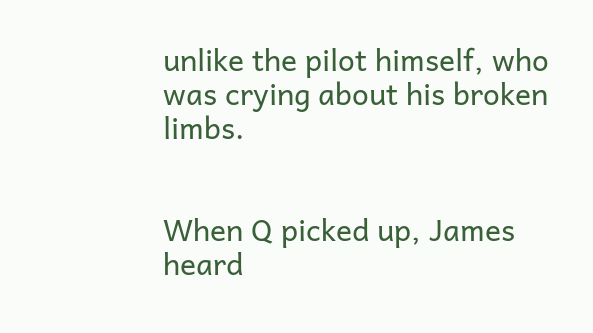unlike the pilot himself, who was crying about his broken limbs.


When Q picked up, James heard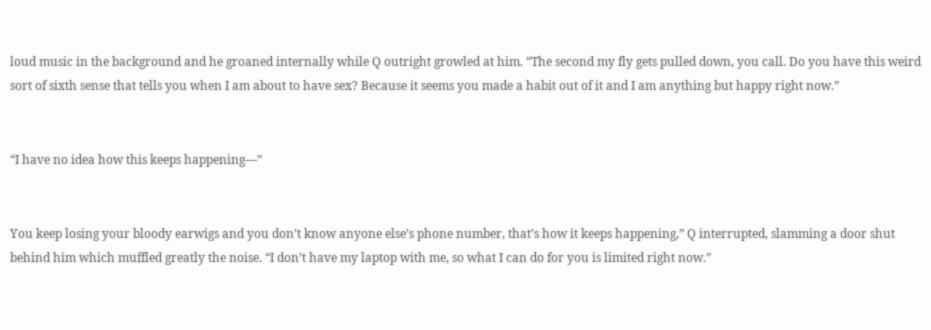loud music in the background and he groaned internally while Q outright growled at him. “The second my fly gets pulled down, you call. Do you have this weird sort of sixth sense that tells you when I am about to have sex? Because it seems you made a habit out of it and I am anything but happy right now.”


“I have no idea how this keeps happening—”


You keep losing your bloody earwigs and you don’t know anyone else’s phone number, that’s how it keeps happening,” Q interrupted, slamming a door shut behind him which muffled greatly the noise. “I don’t have my laptop with me, so what I can do for you is limited right now.”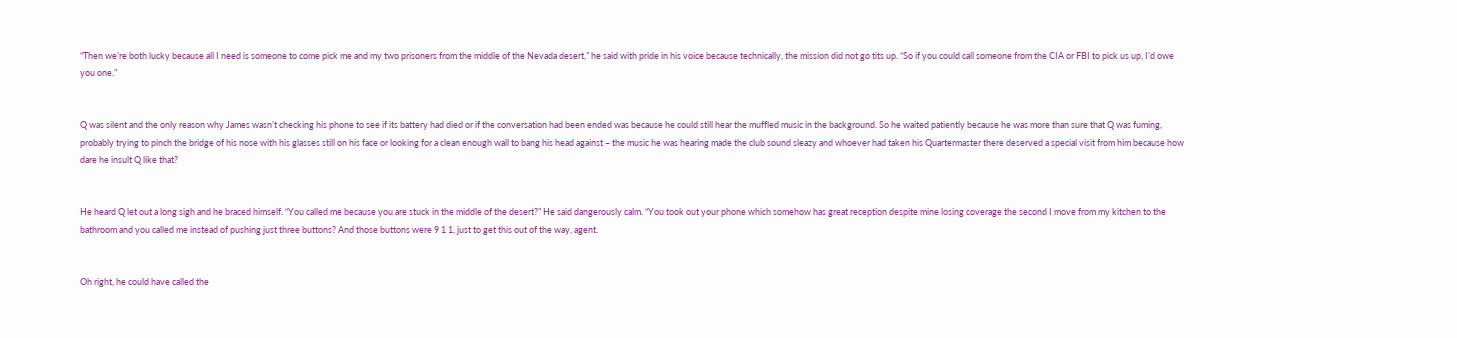“Then we’re both lucky because all I need is someone to come pick me and my two prisoners from the middle of the Nevada desert,” he said with pride in his voice because technically, the mission did not go tits up. “So if you could call someone from the CIA or FBI to pick us up, I’d owe you one.”


Q was silent and the only reason why James wasn’t checking his phone to see if its battery had died or if the conversation had been ended was because he could still hear the muffled music in the background. So he waited patiently because he was more than sure that Q was fuming, probably trying to pinch the bridge of his nose with his glasses still on his face or looking for a clean enough wall to bang his head against – the music he was hearing made the club sound sleazy and whoever had taken his Quartermaster there deserved a special visit from him because how dare he insult Q like that?


He heard Q let out a long sigh and he braced himself. “You called me because you are stuck in the middle of the desert?” He said dangerously calm. “You took out your phone which somehow has great reception despite mine losing coverage the second I move from my kitchen to the bathroom and you called me instead of pushing just three buttons? And those buttons were 9 1 1, just to get this out of the way, agent.


Oh right, he could have called the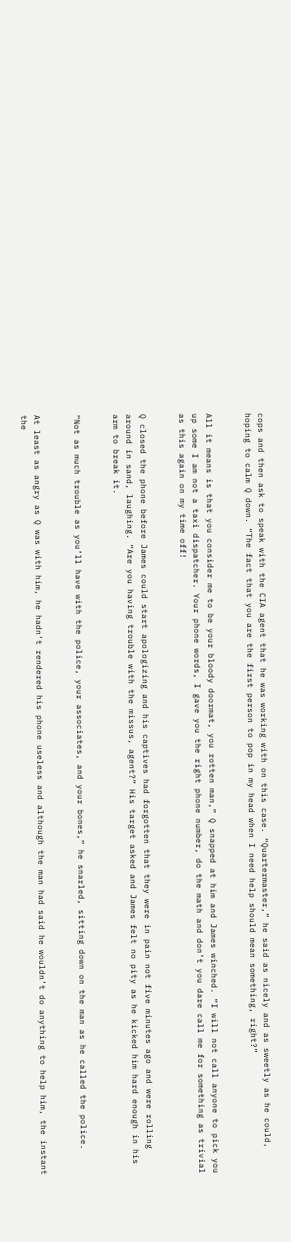cops and then ask to speak with the CIA agent that he was working with on this case. “Quartermaster,” he said as nicely and as sweetly as he could, hoping to calm Q down. “The fact that you are the first person to pop in my head when I need help should mean something, right?”


All it means is that you consider me to be your bloody doormat, you rotten man,” Q snapped at him and James winched. “I will not call anyone to pick you up some I am not a taxi dispatcher. Your phone words, I gave you the right phone number, do the math and don’t you dare call me for something as trivial as this again on my time off!


Q closed the phone before James could start apologizing and his captives had forgotten that they were in pain not five minutes ago and were rolling around in sand, laughing. “Are you having trouble with the missus, agent?” His target asked and James felt no pity as he kicked him hard enough in his arm to break it.


“Not as much trouble as you’ll have with the police, your associates, and your bones,” he snarled, sitting down on the man as he called the police.


At least as angry as Q was with him, he hadn’t rendered his phone useless and although the man had said he wouldn’t do anything to help him, the instant the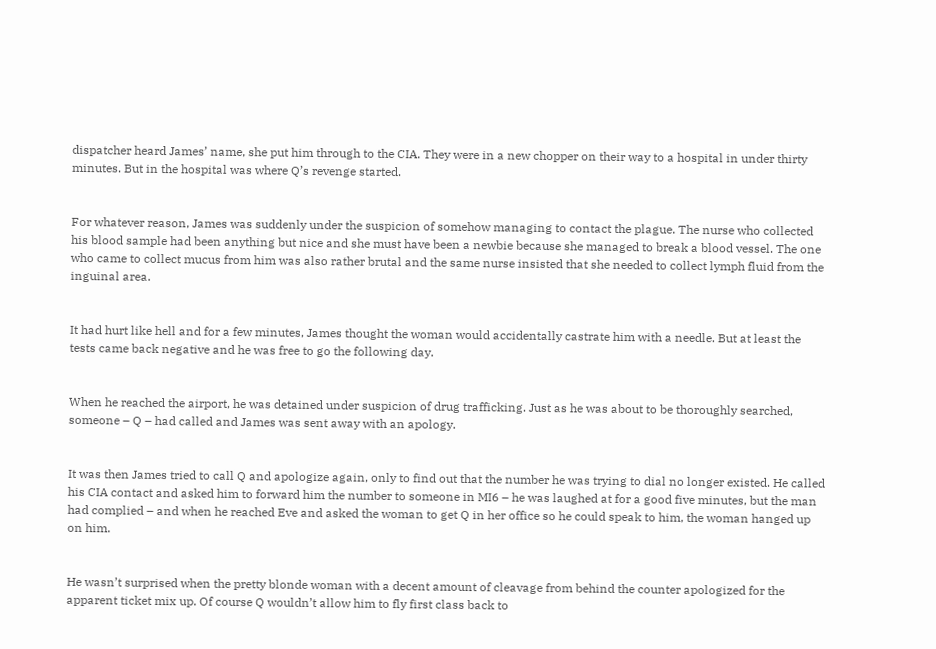dispatcher heard James’ name, she put him through to the CIA. They were in a new chopper on their way to a hospital in under thirty minutes. But in the hospital was where Q’s revenge started.


For whatever reason, James was suddenly under the suspicion of somehow managing to contact the plague. The nurse who collected his blood sample had been anything but nice and she must have been a newbie because she managed to break a blood vessel. The one who came to collect mucus from him was also rather brutal and the same nurse insisted that she needed to collect lymph fluid from the inguinal area.


It had hurt like hell and for a few minutes, James thought the woman would accidentally castrate him with a needle. But at least the tests came back negative and he was free to go the following day.


When he reached the airport, he was detained under suspicion of drug trafficking. Just as he was about to be thoroughly searched, someone – Q – had called and James was sent away with an apology.


It was then James tried to call Q and apologize again, only to find out that the number he was trying to dial no longer existed. He called his CIA contact and asked him to forward him the number to someone in MI6 – he was laughed at for a good five minutes, but the man had complied – and when he reached Eve and asked the woman to get Q in her office so he could speak to him, the woman hanged up on him.


He wasn’t surprised when the pretty blonde woman with a decent amount of cleavage from behind the counter apologized for the apparent ticket mix up. Of course Q wouldn’t allow him to fly first class back to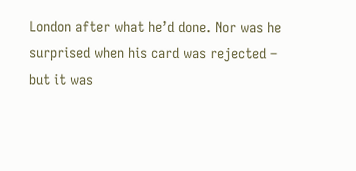London after what he’d done. Nor was he surprised when his card was rejected – but it was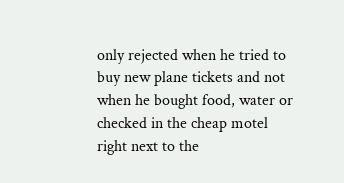only rejected when he tried to buy new plane tickets and not when he bought food, water or checked in the cheap motel right next to the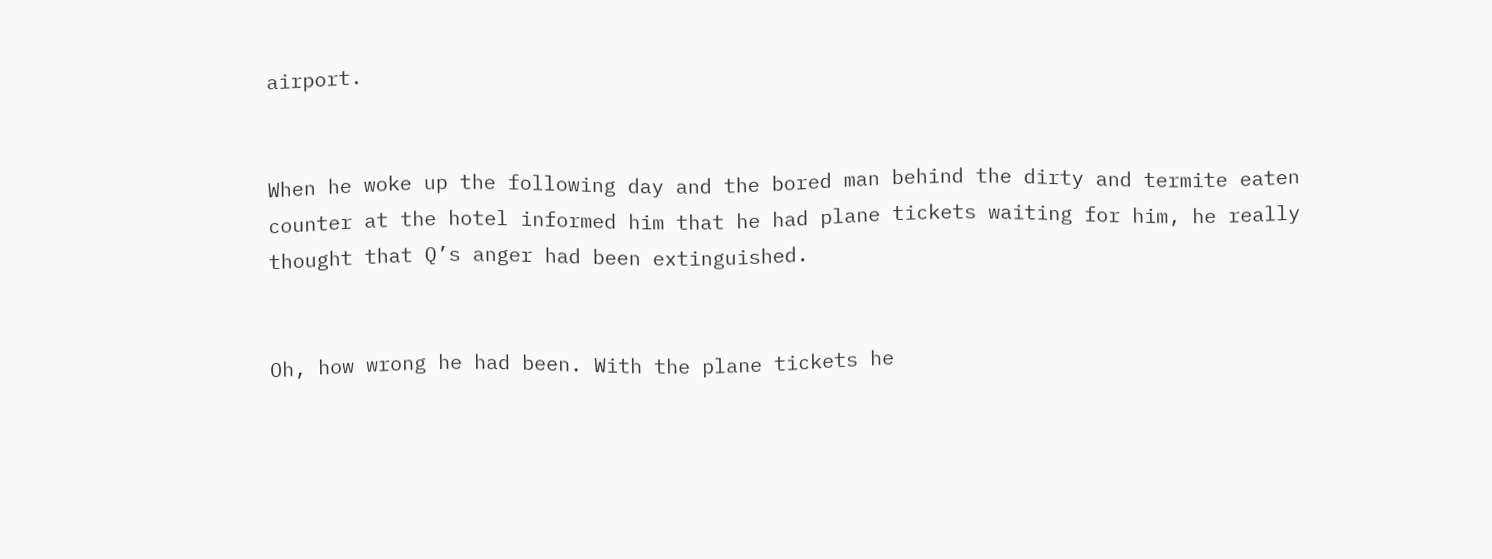airport.


When he woke up the following day and the bored man behind the dirty and termite eaten counter at the hotel informed him that he had plane tickets waiting for him, he really thought that Q’s anger had been extinguished.


Oh, how wrong he had been. With the plane tickets he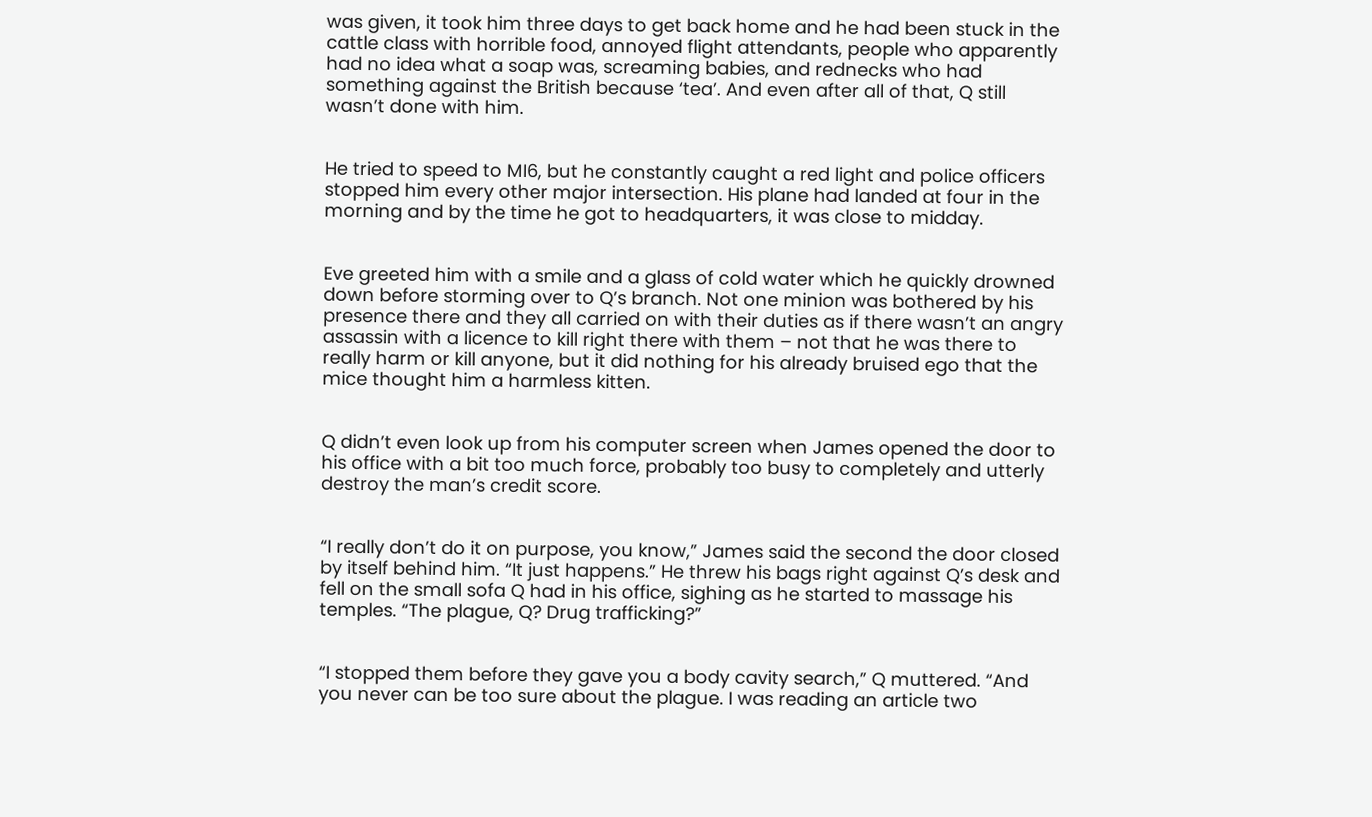was given, it took him three days to get back home and he had been stuck in the cattle class with horrible food, annoyed flight attendants, people who apparently had no idea what a soap was, screaming babies, and rednecks who had something against the British because ‘tea’. And even after all of that, Q still wasn’t done with him.


He tried to speed to MI6, but he constantly caught a red light and police officers stopped him every other major intersection. His plane had landed at four in the morning and by the time he got to headquarters, it was close to midday.


Eve greeted him with a smile and a glass of cold water which he quickly drowned down before storming over to Q’s branch. Not one minion was bothered by his presence there and they all carried on with their duties as if there wasn’t an angry assassin with a licence to kill right there with them – not that he was there to really harm or kill anyone, but it did nothing for his already bruised ego that the mice thought him a harmless kitten.


Q didn’t even look up from his computer screen when James opened the door to his office with a bit too much force, probably too busy to completely and utterly destroy the man’s credit score.


“I really don’t do it on purpose, you know,” James said the second the door closed by itself behind him. “It just happens.” He threw his bags right against Q’s desk and fell on the small sofa Q had in his office, sighing as he started to massage his temples. “The plague, Q? Drug trafficking?”


“I stopped them before they gave you a body cavity search,” Q muttered. “And you never can be too sure about the plague. I was reading an article two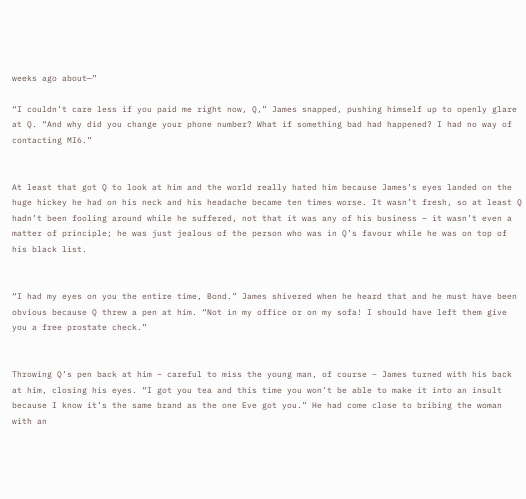weeks ago about—”

“I couldn’t care less if you paid me right now, Q,” James snapped, pushing himself up to openly glare at Q. “And why did you change your phone number? What if something bad had happened? I had no way of contacting MI6.”


At least that got Q to look at him and the world really hated him because James’s eyes landed on the huge hickey he had on his neck and his headache became ten times worse. It wasn’t fresh, so at least Q hadn’t been fooling around while he suffered, not that it was any of his business – it wasn’t even a matter of principle; he was just jealous of the person who was in Q’s favour while he was on top of his black list.


“I had my eyes on you the entire time, Bond.” James shivered when he heard that and he must have been obvious because Q threw a pen at him. “Not in my office or on my sofa! I should have left them give you a free prostate check.”


Throwing Q’s pen back at him – careful to miss the young man, of course – James turned with his back at him, closing his eyes. “I got you tea and this time you won’t be able to make it into an insult because I know it’s the same brand as the one Eve got you.” He had come close to bribing the woman with an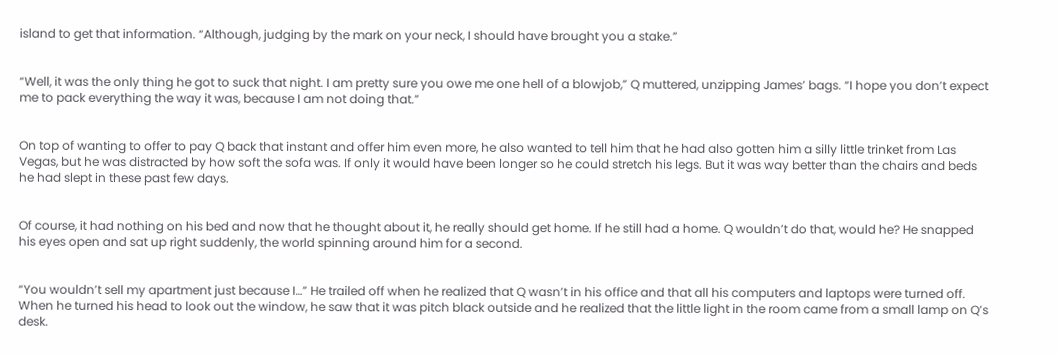island to get that information. “Although, judging by the mark on your neck, I should have brought you a stake.”


“Well, it was the only thing he got to suck that night. I am pretty sure you owe me one hell of a blowjob,” Q muttered, unzipping James’ bags. “I hope you don’t expect me to pack everything the way it was, because I am not doing that.”


On top of wanting to offer to pay Q back that instant and offer him even more, he also wanted to tell him that he had also gotten him a silly little trinket from Las Vegas, but he was distracted by how soft the sofa was. If only it would have been longer so he could stretch his legs. But it was way better than the chairs and beds he had slept in these past few days.


Of course, it had nothing on his bed and now that he thought about it, he really should get home. If he still had a home. Q wouldn’t do that, would he? He snapped his eyes open and sat up right suddenly, the world spinning around him for a second.


“You wouldn’t sell my apartment just because I…” He trailed off when he realized that Q wasn’t in his office and that all his computers and laptops were turned off. When he turned his head to look out the window, he saw that it was pitch black outside and he realized that the little light in the room came from a small lamp on Q’s desk.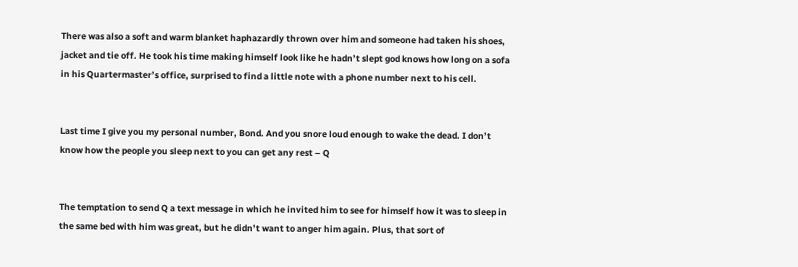There was also a soft and warm blanket haphazardly thrown over him and someone had taken his shoes, jacket and tie off. He took his time making himself look like he hadn’t slept god knows how long on a sofa in his Quartermaster’s office, surprised to find a little note with a phone number next to his cell.


Last time I give you my personal number, Bond. And you snore loud enough to wake the dead. I don’t know how the people you sleep next to you can get any rest – Q


The temptation to send Q a text message in which he invited him to see for himself how it was to sleep in the same bed with him was great, but he didn’t want to anger him again. Plus, that sort of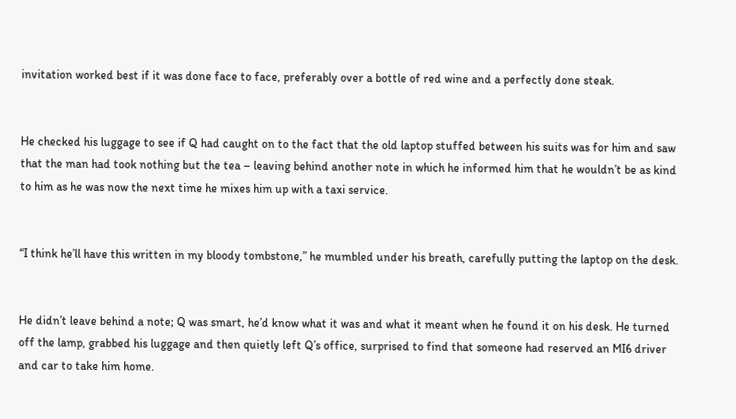invitation worked best if it was done face to face, preferably over a bottle of red wine and a perfectly done steak.


He checked his luggage to see if Q had caught on to the fact that the old laptop stuffed between his suits was for him and saw that the man had took nothing but the tea – leaving behind another note in which he informed him that he wouldn’t be as kind to him as he was now the next time he mixes him up with a taxi service.


“I think he’ll have this written in my bloody tombstone,” he mumbled under his breath, carefully putting the laptop on the desk.


He didn’t leave behind a note; Q was smart, he’d know what it was and what it meant when he found it on his desk. He turned off the lamp, grabbed his luggage and then quietly left Q’s office, surprised to find that someone had reserved an MI6 driver and car to take him home.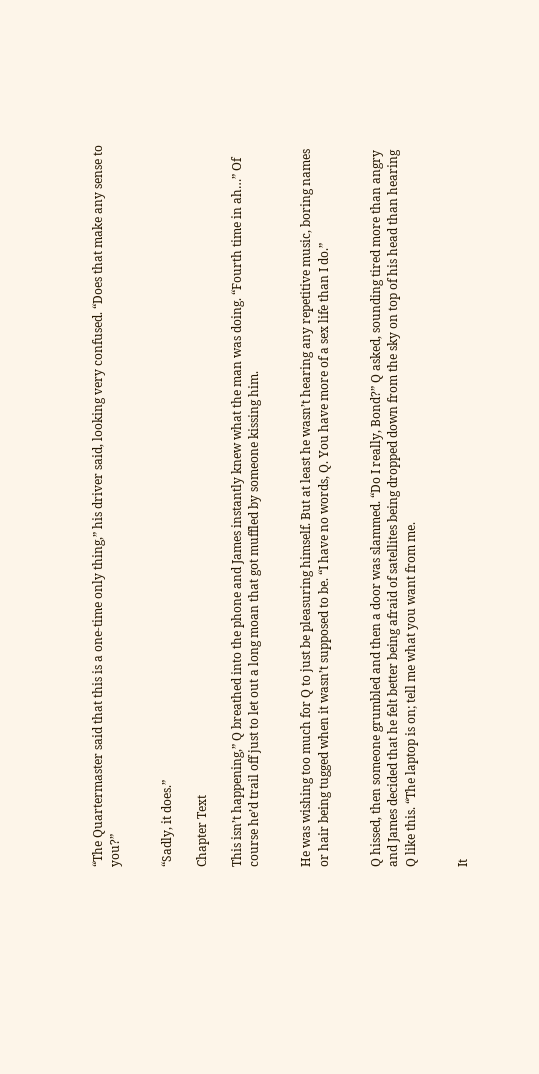“The Quartermaster said that this is a one-time only thing,” his driver said, looking very confused. “Does that make any sense to you?”


“Sadly, it does.”

Chapter Text

This isn’t happening,” Q breathed into the phone and James instantly knew what the man was doing. “Fourth time in ah…” Of course he’d trail off just to let out a long moan that got muffled by someone kissing him.


He was wishing too much for Q to just be pleasuring himself. But at least he wasn’t hearing any repetitive music, boring names or hair being tugged when it wasn’t supposed to be. “I have no words, Q. You have more of a sex life than I do.”


Q hissed, then someone grumbled and then a door was slammed. “Do I really, Bond?” Q asked, sounding tired more than angry and James decided that he felt better being afraid of satellites being dropped down from the sky on top of his head than hearing Q like this. “The laptop is on; tell me what you want from me.


It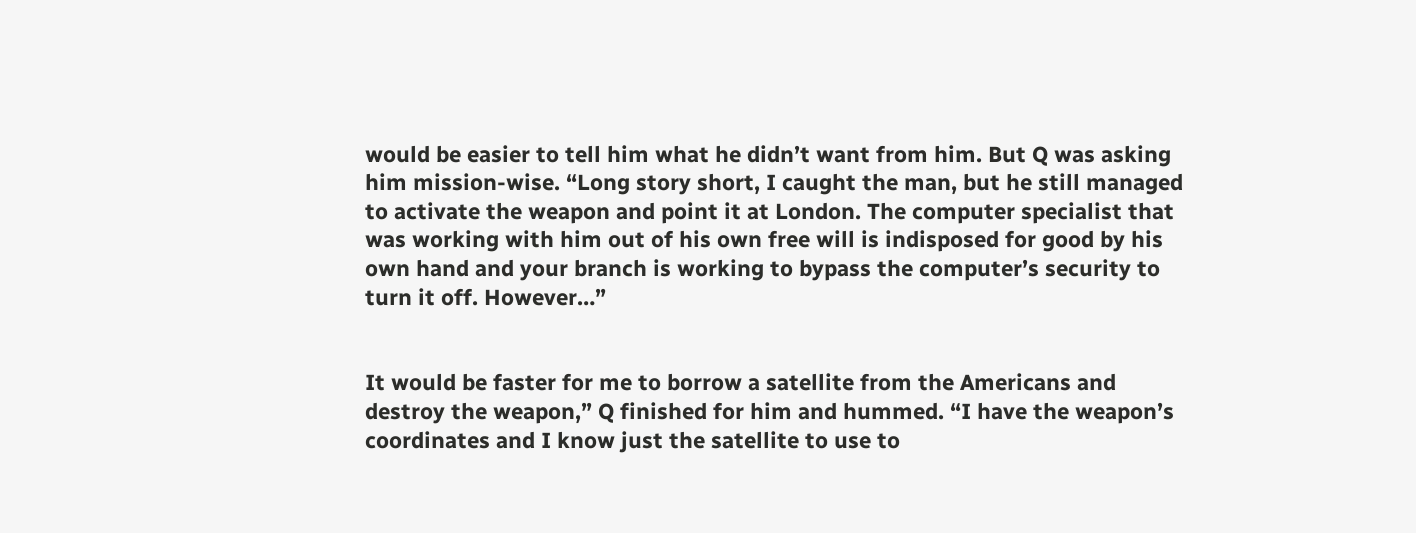would be easier to tell him what he didn’t want from him. But Q was asking him mission-wise. “Long story short, I caught the man, but he still managed to activate the weapon and point it at London. The computer specialist that was working with him out of his own free will is indisposed for good by his own hand and your branch is working to bypass the computer’s security to turn it off. However…”


It would be faster for me to borrow a satellite from the Americans and destroy the weapon,” Q finished for him and hummed. “I have the weapon’s coordinates and I know just the satellite to use to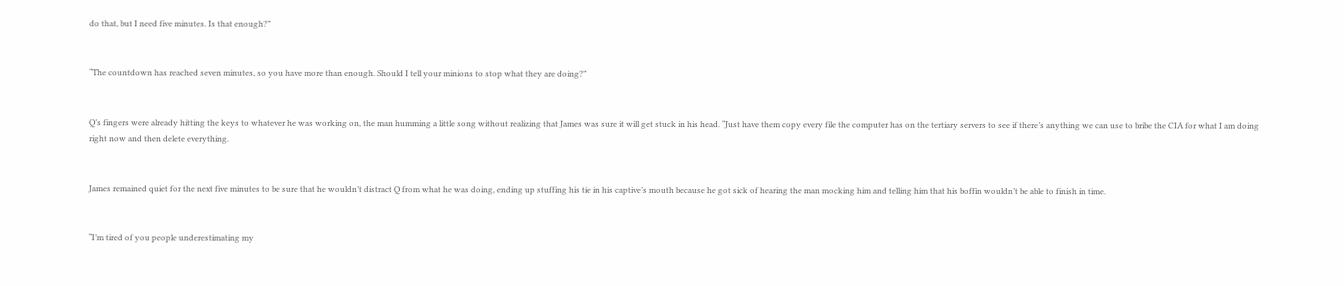do that, but I need five minutes. Is that enough?”


“The countdown has reached seven minutes, so you have more than enough. Should I tell your minions to stop what they are doing?”


Q’s fingers were already hitting the keys to whatever he was working on, the man humming a little song without realizing that James was sure it will get stuck in his head. “Just have them copy every file the computer has on the tertiary servers to see if there’s anything we can use to bribe the CIA for what I am doing right now and then delete everything.


James remained quiet for the next five minutes to be sure that he wouldn’t distract Q from what he was doing, ending up stuffing his tie in his captive’s mouth because he got sick of hearing the man mocking him and telling him that his boffin wouldn’t be able to finish in time.


“I’m tired of you people underestimating my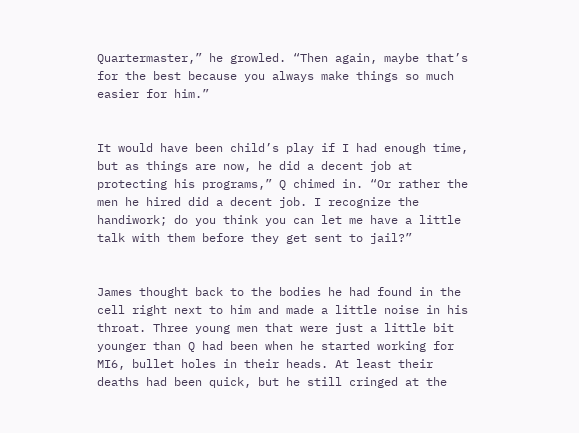Quartermaster,” he growled. “Then again, maybe that’s for the best because you always make things so much easier for him.”


It would have been child’s play if I had enough time, but as things are now, he did a decent job at protecting his programs,” Q chimed in. “Or rather the men he hired did a decent job. I recognize the handiwork; do you think you can let me have a little talk with them before they get sent to jail?”


James thought back to the bodies he had found in the cell right next to him and made a little noise in his throat. Three young men that were just a little bit younger than Q had been when he started working for MI6, bullet holes in their heads. At least their deaths had been quick, but he still cringed at the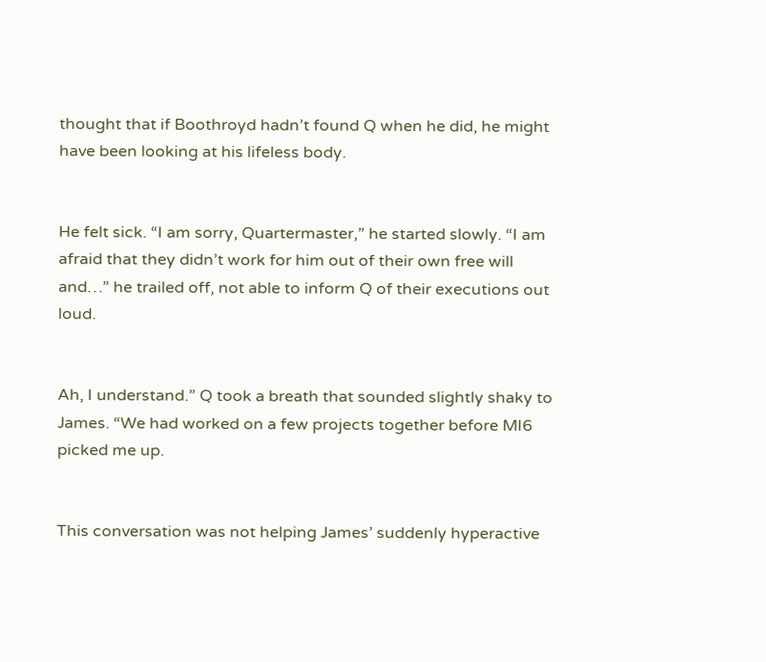thought that if Boothroyd hadn’t found Q when he did, he might have been looking at his lifeless body.


He felt sick. “I am sorry, Quartermaster,” he started slowly. “I am afraid that they didn’t work for him out of their own free will and…” he trailed off, not able to inform Q of their executions out loud.


Ah, I understand.” Q took a breath that sounded slightly shaky to James. “We had worked on a few projects together before MI6 picked me up.


This conversation was not helping James’ suddenly hyperactive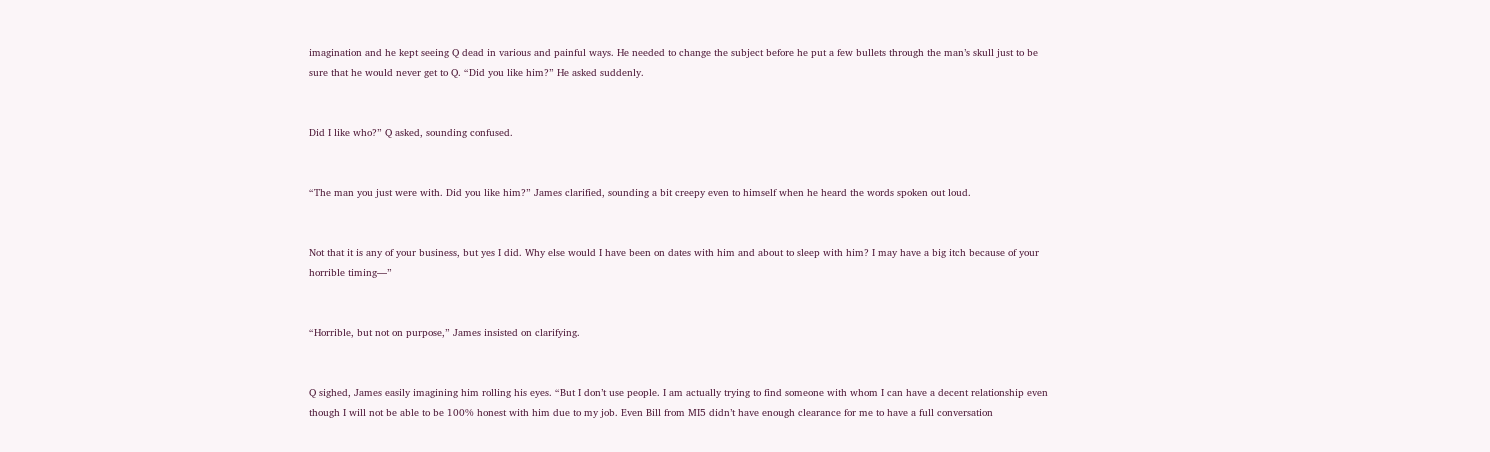imagination and he kept seeing Q dead in various and painful ways. He needed to change the subject before he put a few bullets through the man’s skull just to be sure that he would never get to Q. “Did you like him?” He asked suddenly.


Did I like who?” Q asked, sounding confused.


“The man you just were with. Did you like him?” James clarified, sounding a bit creepy even to himself when he heard the words spoken out loud.


Not that it is any of your business, but yes I did. Why else would I have been on dates with him and about to sleep with him? I may have a big itch because of your horrible timing—”


“Horrible, but not on purpose,” James insisted on clarifying.


Q sighed, James easily imagining him rolling his eyes. “But I don’t use people. I am actually trying to find someone with whom I can have a decent relationship even though I will not be able to be 100% honest with him due to my job. Even Bill from MI5 didn’t have enough clearance for me to have a full conversation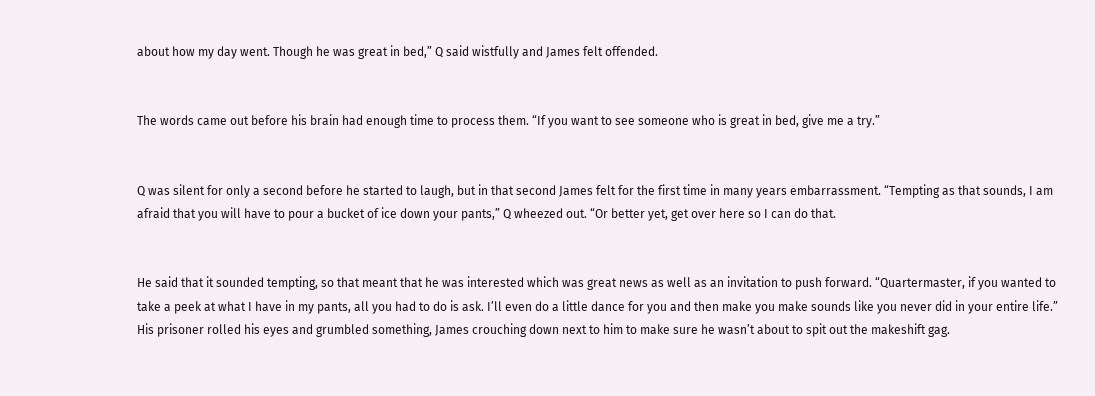about how my day went. Though he was great in bed,” Q said wistfully and James felt offended.


The words came out before his brain had enough time to process them. “If you want to see someone who is great in bed, give me a try.”


Q was silent for only a second before he started to laugh, but in that second James felt for the first time in many years embarrassment. “Tempting as that sounds, I am afraid that you will have to pour a bucket of ice down your pants,” Q wheezed out. “Or better yet, get over here so I can do that.


He said that it sounded tempting, so that meant that he was interested which was great news as well as an invitation to push forward. “Quartermaster, if you wanted to take a peek at what I have in my pants, all you had to do is ask. I’ll even do a little dance for you and then make you make sounds like you never did in your entire life.” His prisoner rolled his eyes and grumbled something, James crouching down next to him to make sure he wasn’t about to spit out the makeshift gag.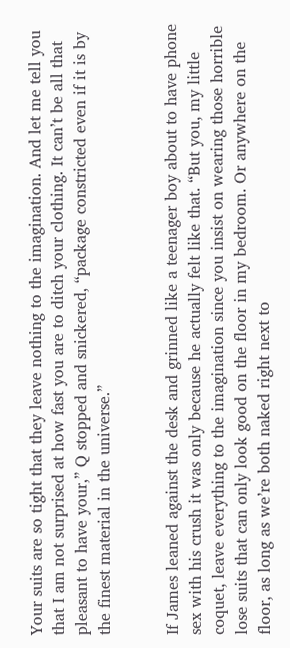Your suits are so tight that they leave nothing to the imagination. And let me tell you that I am not surprised at how fast you are to ditch your clothing. It can’t be all that pleasant to have your,” Q stopped and snickered, “package constricted even if it is by the finest material in the universe.”


If James leaned against the desk and grinned like a teenager boy about to have phone sex with his crush it was only because he actually felt like that. “But you, my little coquet, leave everything to the imagination since you insist on wearing those horrible lose suits that can only look good on the floor in my bedroom. Or anywhere on the floor, as long as we’re both naked right next to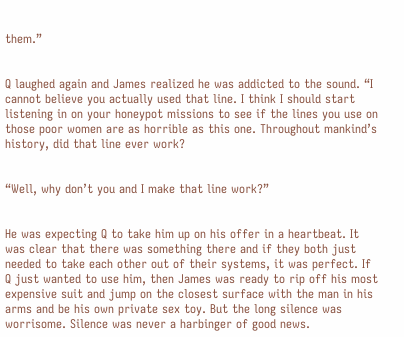them.”


Q laughed again and James realized he was addicted to the sound. “I cannot believe you actually used that line. I think I should start listening in on your honeypot missions to see if the lines you use on those poor women are as horrible as this one. Throughout mankind’s history, did that line ever work?


“Well, why don’t you and I make that line work?”


He was expecting Q to take him up on his offer in a heartbeat. It was clear that there was something there and if they both just needed to take each other out of their systems, it was perfect. If Q just wanted to use him, then James was ready to rip off his most expensive suit and jump on the closest surface with the man in his arms and be his own private sex toy. But the long silence was worrisome. Silence was never a harbinger of good news.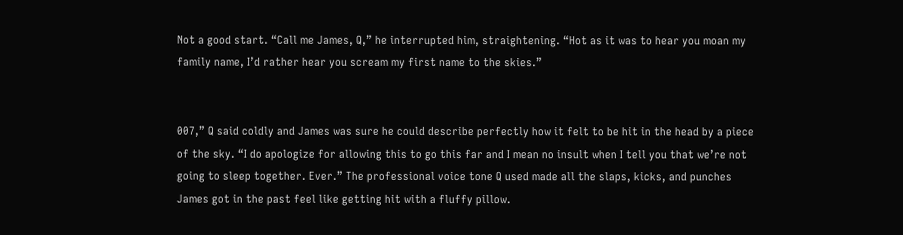Not a good start. “Call me James, Q,” he interrupted him, straightening. “Hot as it was to hear you moan my family name, I’d rather hear you scream my first name to the skies.”


007,” Q said coldly and James was sure he could describe perfectly how it felt to be hit in the head by a piece of the sky. “I do apologize for allowing this to go this far and I mean no insult when I tell you that we’re not going to sleep together. Ever.” The professional voice tone Q used made all the slaps, kicks, and punches James got in the past feel like getting hit with a fluffy pillow.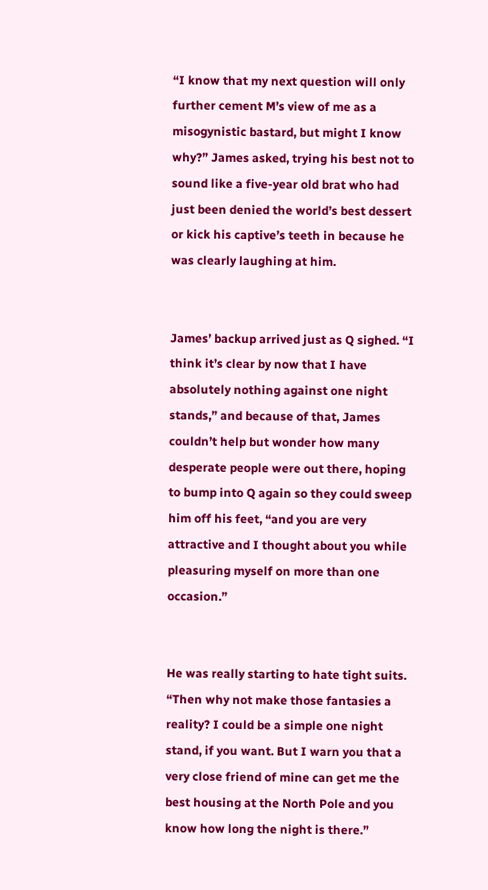“I know that my next question will only further cement M’s view of me as a misogynistic bastard, but might I know why?” James asked, trying his best not to sound like a five-year old brat who had just been denied the world’s best dessert or kick his captive’s teeth in because he was clearly laughing at him.


James’ backup arrived just as Q sighed. “I think it’s clear by now that I have absolutely nothing against one night stands,” and because of that, James couldn’t help but wonder how many desperate people were out there, hoping to bump into Q again so they could sweep him off his feet, “and you are very attractive and I thought about you while pleasuring myself on more than one occasion.”


He was really starting to hate tight suits. “Then why not make those fantasies a reality? I could be a simple one night stand, if you want. But I warn you that a very close friend of mine can get me the best housing at the North Pole and you know how long the night is there.”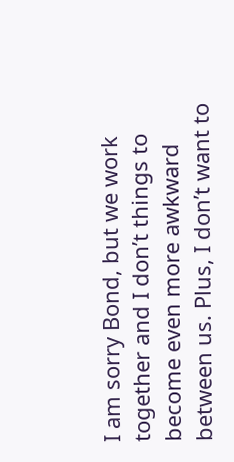I am sorry Bond, but we work together and I don’t things to become even more awkward between us. Plus, I don’t want to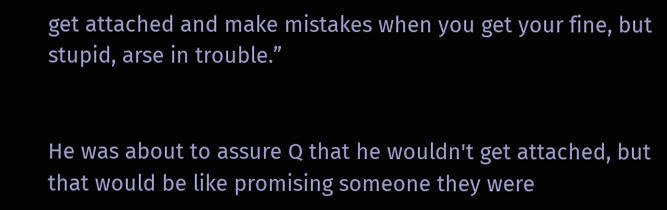get attached and make mistakes when you get your fine, but stupid, arse in trouble.”


He was about to assure Q that he wouldn't get attached, but that would be like promising someone they were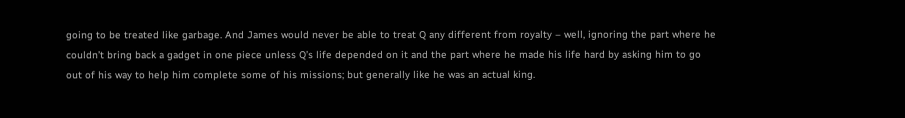going to be treated like garbage. And James would never be able to treat Q any different from royalty – well, ignoring the part where he couldn’t bring back a gadget in one piece unless Q’s life depended on it and the part where he made his life hard by asking him to go out of his way to help him complete some of his missions; but generally like he was an actual king.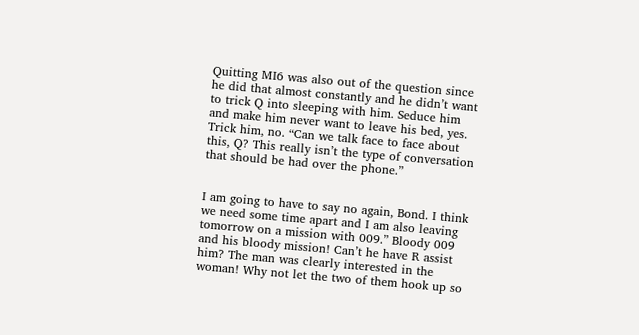Quitting MI6 was also out of the question since he did that almost constantly and he didn’t want to trick Q into sleeping with him. Seduce him and make him never want to leave his bed, yes. Trick him, no. “Can we talk face to face about this, Q? This really isn’t the type of conversation that should be had over the phone.”


I am going to have to say no again, Bond. I think we need some time apart and I am also leaving tomorrow on a mission with 009.” Bloody 009 and his bloody mission! Can’t he have R assist him? The man was clearly interested in the woman! Why not let the two of them hook up so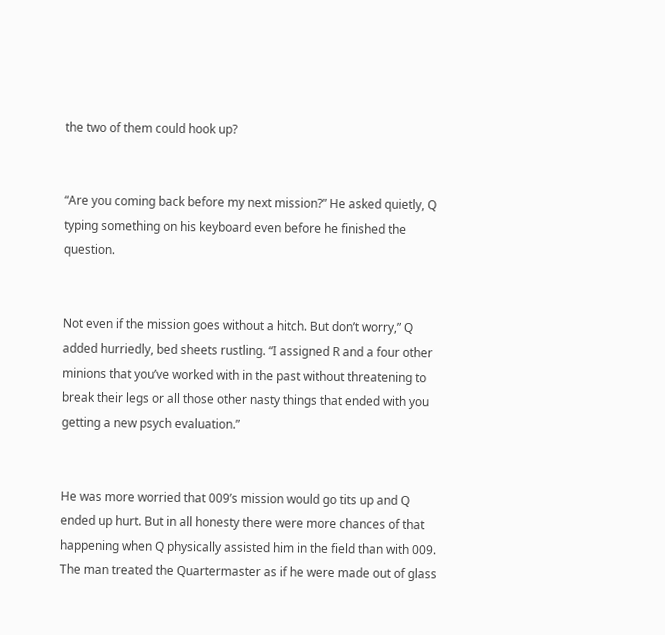the two of them could hook up?


“Are you coming back before my next mission?” He asked quietly, Q typing something on his keyboard even before he finished the question.


Not even if the mission goes without a hitch. But don’t worry,” Q added hurriedly, bed sheets rustling. “I assigned R and a four other minions that you’ve worked with in the past without threatening to break their legs or all those other nasty things that ended with you getting a new psych evaluation.”


He was more worried that 009’s mission would go tits up and Q ended up hurt. But in all honesty there were more chances of that happening when Q physically assisted him in the field than with 009. The man treated the Quartermaster as if he were made out of glass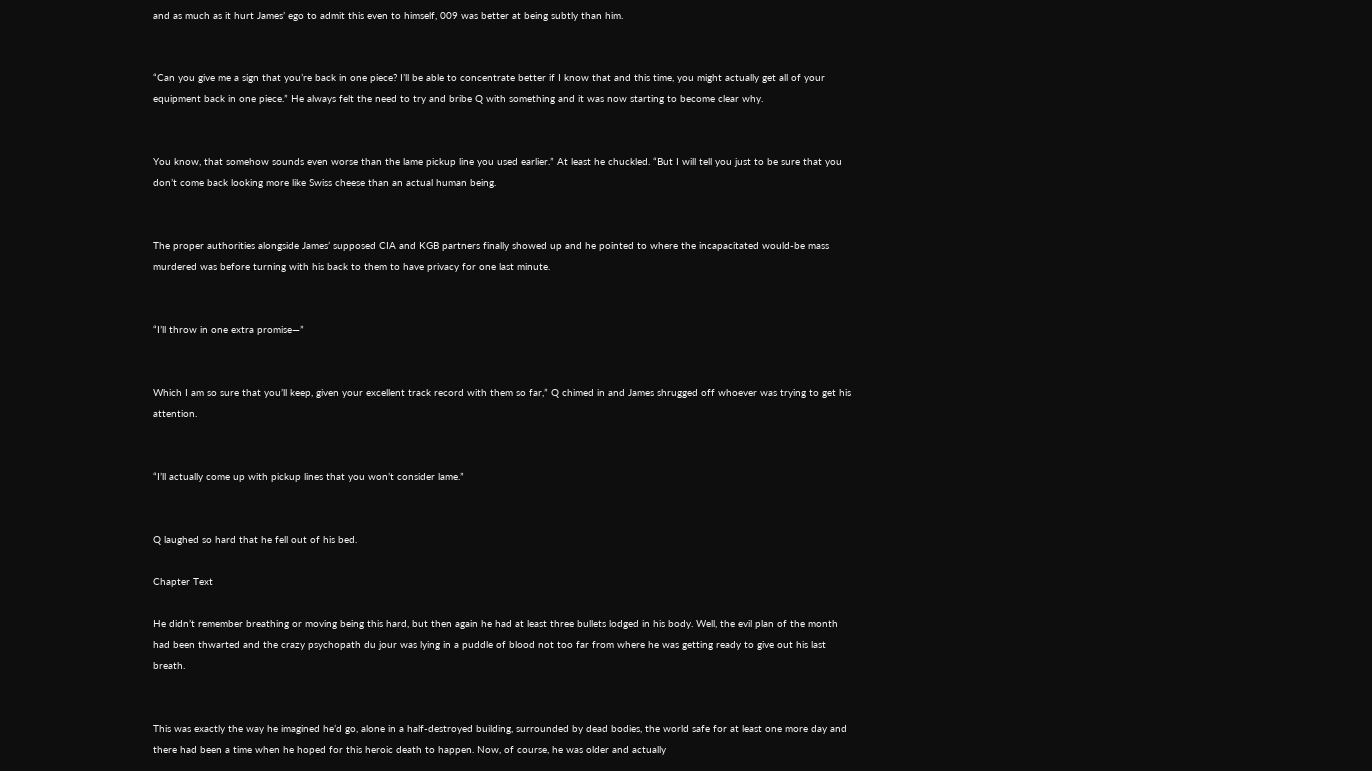and as much as it hurt James’ ego to admit this even to himself, 009 was better at being subtly than him.


“Can you give me a sign that you’re back in one piece? I’ll be able to concentrate better if I know that and this time, you might actually get all of your equipment back in one piece.” He always felt the need to try and bribe Q with something and it was now starting to become clear why.


You know, that somehow sounds even worse than the lame pickup line you used earlier.” At least he chuckled. “But I will tell you just to be sure that you don’t come back looking more like Swiss cheese than an actual human being.


The proper authorities alongside James’ supposed CIA and KGB partners finally showed up and he pointed to where the incapacitated would-be mass murdered was before turning with his back to them to have privacy for one last minute.


“I’ll throw in one extra promise—”


Which I am so sure that you’ll keep, given your excellent track record with them so far,” Q chimed in and James shrugged off whoever was trying to get his attention.


“I’ll actually come up with pickup lines that you won’t consider lame.”


Q laughed so hard that he fell out of his bed.

Chapter Text

He didn’t remember breathing or moving being this hard, but then again he had at least three bullets lodged in his body. Well, the evil plan of the month had been thwarted and the crazy psychopath du jour was lying in a puddle of blood not too far from where he was getting ready to give out his last breath.


This was exactly the way he imagined he’d go, alone in a half-destroyed building, surrounded by dead bodies, the world safe for at least one more day and there had been a time when he hoped for this heroic death to happen. Now, of course, he was older and actually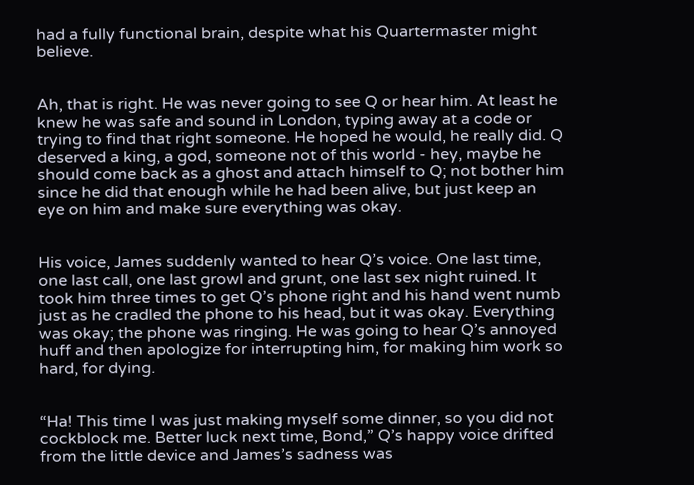had a fully functional brain, despite what his Quartermaster might believe.


Ah, that is right. He was never going to see Q or hear him. At least he knew he was safe and sound in London, typing away at a code or trying to find that right someone. He hoped he would, he really did. Q deserved a king, a god, someone not of this world - hey, maybe he should come back as a ghost and attach himself to Q; not bother him since he did that enough while he had been alive, but just keep an eye on him and make sure everything was okay.


His voice, James suddenly wanted to hear Q’s voice. One last time, one last call, one last growl and grunt, one last sex night ruined. It took him three times to get Q’s phone right and his hand went numb just as he cradled the phone to his head, but it was okay. Everything was okay; the phone was ringing. He was going to hear Q’s annoyed huff and then apologize for interrupting him, for making him work so hard, for dying.


“Ha! This time I was just making myself some dinner, so you did not cockblock me. Better luck next time, Bond,” Q’s happy voice drifted from the little device and James’s sadness was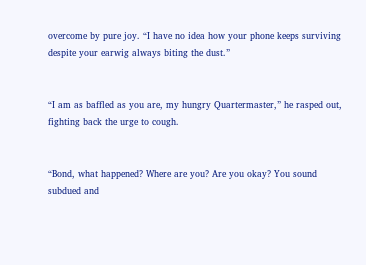overcome by pure joy. “I have no idea how your phone keeps surviving despite your earwig always biting the dust.”


“I am as baffled as you are, my hungry Quartermaster,” he rasped out, fighting back the urge to cough.


“Bond, what happened? Where are you? Are you okay? You sound subdued and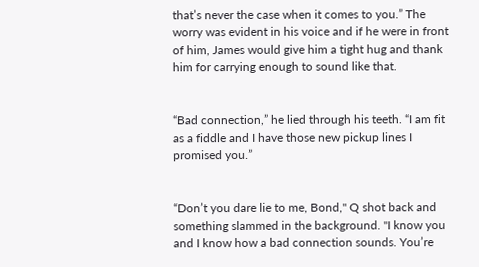that’s never the case when it comes to you.” The worry was evident in his voice and if he were in front of him, James would give him a tight hug and thank him for carrying enough to sound like that.


“Bad connection,” he lied through his teeth. “I am fit as a fiddle and I have those new pickup lines I promised you.”


“Don’t you dare lie to me, Bond," Q shot back and something slammed in the background. "I know you and I know how a bad connection sounds. You’re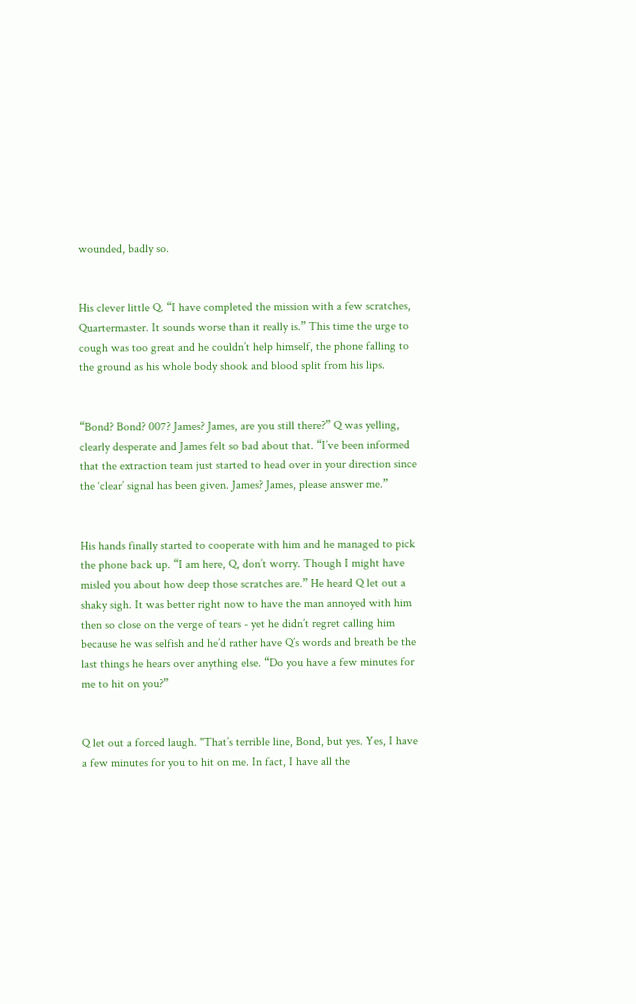wounded, badly so.


His clever little Q. “I have completed the mission with a few scratches, Quartermaster. It sounds worse than it really is.” This time the urge to cough was too great and he couldn’t help himself, the phone falling to the ground as his whole body shook and blood split from his lips.


“Bond? Bond? 007? James? James, are you still there?” Q was yelling, clearly desperate and James felt so bad about that. “I’ve been informed that the extraction team just started to head over in your direction since the ‘clear’ signal has been given. James? James, please answer me.”


His hands finally started to cooperate with him and he managed to pick the phone back up. “I am here, Q, don’t worry. Though I might have misled you about how deep those scratches are.” He heard Q let out a shaky sigh. It was better right now to have the man annoyed with him then so close on the verge of tears - yet he didn’t regret calling him because he was selfish and he’d rather have Q’s words and breath be the last things he hears over anything else. “Do you have a few minutes for me to hit on you?”


Q let out a forced laugh. "That’s terrible line, Bond, but yes. Yes, I have a few minutes for you to hit on me. In fact, I have all the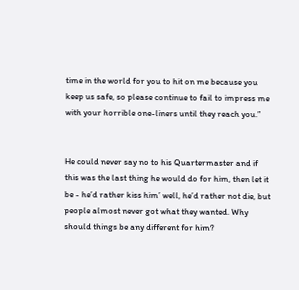time in the world for you to hit on me because you keep us safe, so please continue to fail to impress me with your horrible one-liners until they reach you.”


He could never say no to his Quartermaster and if this was the last thing he would do for him, then let it be - he’d rather kiss him’ well, he’d rather not die, but people almost never got what they wanted. Why should things be any different for him?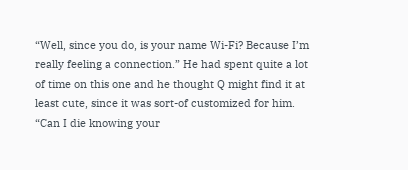“Well, since you do, is your name Wi-Fi? Because I’m really feeling a connection.” He had spent quite a lot of time on this one and he thought Q might find it at least cute, since it was sort-of customized for him. “Can I die knowing your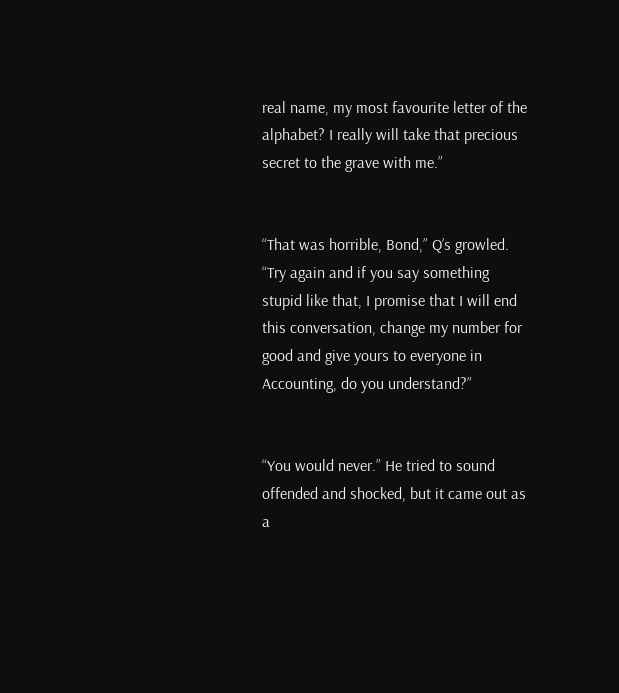real name, my most favourite letter of the alphabet? I really will take that precious secret to the grave with me.”


“That was horrible, Bond,” Q’s growled. “Try again and if you say something stupid like that, I promise that I will end this conversation, change my number for good and give yours to everyone in Accounting, do you understand?”


“You would never.” He tried to sound offended and shocked, but it came out as a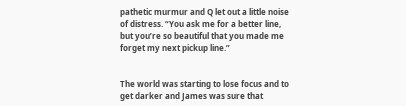pathetic murmur and Q let out a little noise of distress. “You ask me for a better line, but you’re so beautiful that you made me forget my next pickup line.”


The world was starting to lose focus and to get darker and James was sure that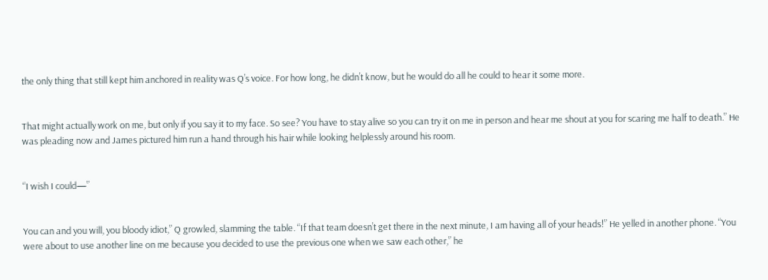the only thing that still kept him anchored in reality was Q’s voice. For how long, he didn’t know, but he would do all he could to hear it some more.


That might actually work on me, but only if you say it to my face. So see? You have to stay alive so you can try it on me in person and hear me shout at you for scaring me half to death.” He was pleading now and James pictured him run a hand through his hair while looking helplessly around his room.


“I wish I could—”


You can and you will, you bloody idiot,” Q growled, slamming the table. “If that team doesn’t get there in the next minute, I am having all of your heads!” He yelled in another phone. “You were about to use another line on me because you decided to use the previous one when we saw each other,” he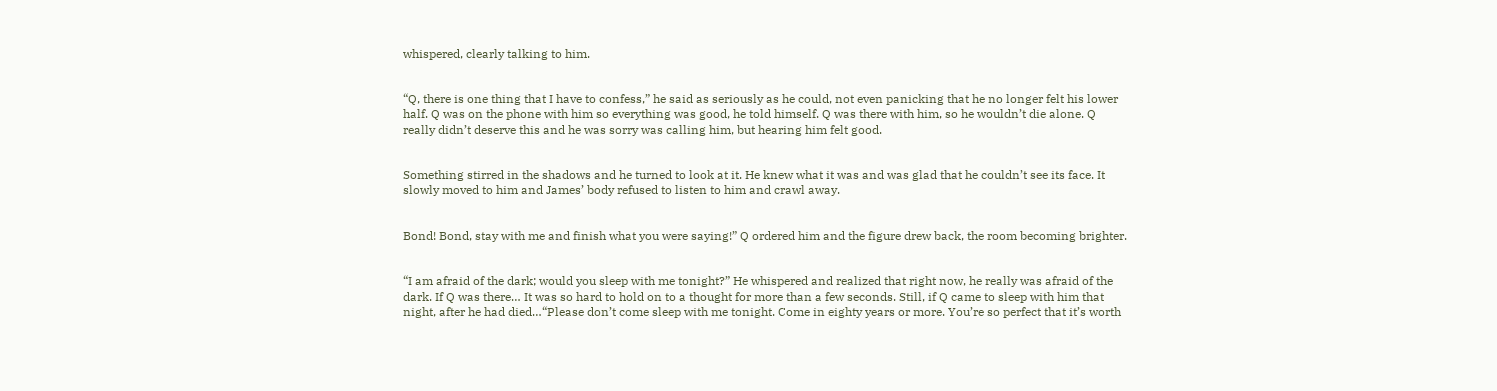whispered, clearly talking to him.


“Q, there is one thing that I have to confess,” he said as seriously as he could, not even panicking that he no longer felt his lower half. Q was on the phone with him so everything was good, he told himself. Q was there with him, so he wouldn’t die alone. Q really didn’t deserve this and he was sorry was calling him, but hearing him felt good.


Something stirred in the shadows and he turned to look at it. He knew what it was and was glad that he couldn’t see its face. It slowly moved to him and James’ body refused to listen to him and crawl away.


Bond! Bond, stay with me and finish what you were saying!” Q ordered him and the figure drew back, the room becoming brighter.


“I am afraid of the dark; would you sleep with me tonight?” He whispered and realized that right now, he really was afraid of the dark. If Q was there… It was so hard to hold on to a thought for more than a few seconds. Still, if Q came to sleep with him that night, after he had died…“Please don’t come sleep with me tonight. Come in eighty years or more. You’re so perfect that it’s worth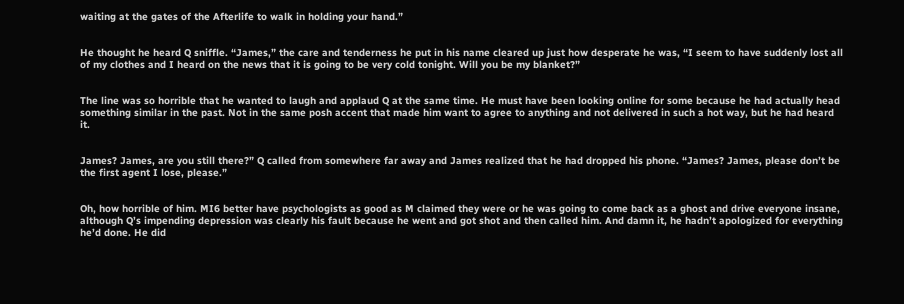waiting at the gates of the Afterlife to walk in holding your hand.”


He thought he heard Q sniffle. “James,” the care and tenderness he put in his name cleared up just how desperate he was, “I seem to have suddenly lost all of my clothes and I heard on the news that it is going to be very cold tonight. Will you be my blanket?”


The line was so horrible that he wanted to laugh and applaud Q at the same time. He must have been looking online for some because he had actually head something similar in the past. Not in the same posh accent that made him want to agree to anything and not delivered in such a hot way, but he had heard it.


James? James, are you still there?” Q called from somewhere far away and James realized that he had dropped his phone. “James? James, please don’t be the first agent I lose, please.”


Oh, how horrible of him. MI6 better have psychologists as good as M claimed they were or he was going to come back as a ghost and drive everyone insane, although Q’s impending depression was clearly his fault because he went and got shot and then called him. And damn it, he hadn’t apologized for everything he’d done. He did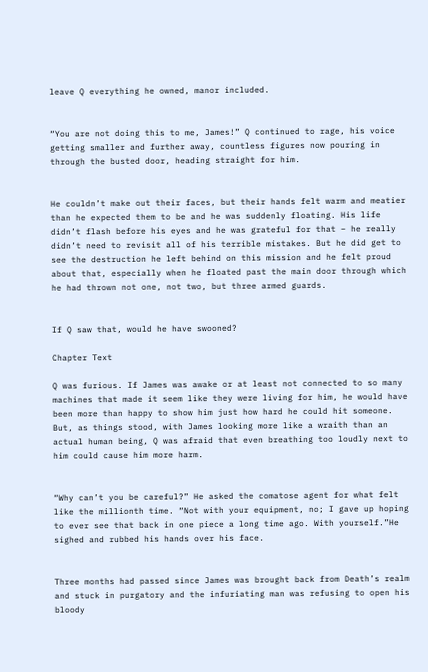leave Q everything he owned, manor included.


“You are not doing this to me, James!” Q continued to rage, his voice getting smaller and further away, countless figures now pouring in through the busted door, heading straight for him.


He couldn’t make out their faces, but their hands felt warm and meatier than he expected them to be and he was suddenly floating. His life didn’t flash before his eyes and he was grateful for that – he really didn’t need to revisit all of his terrible mistakes. But he did get to see the destruction he left behind on this mission and he felt proud about that, especially when he floated past the main door through which he had thrown not one, not two, but three armed guards.


If Q saw that, would he have swooned?

Chapter Text

Q was furious. If James was awake or at least not connected to so many machines that made it seem like they were living for him, he would have been more than happy to show him just how hard he could hit someone. But, as things stood, with James looking more like a wraith than an actual human being, Q was afraid that even breathing too loudly next to him could cause him more harm.


“Why can’t you be careful?” He asked the comatose agent for what felt like the millionth time. “Not with your equipment, no; I gave up hoping to ever see that back in one piece a long time ago. With yourself.”He sighed and rubbed his hands over his face.


Three months had passed since James was brought back from Death’s realm and stuck in purgatory and the infuriating man was refusing to open his bloody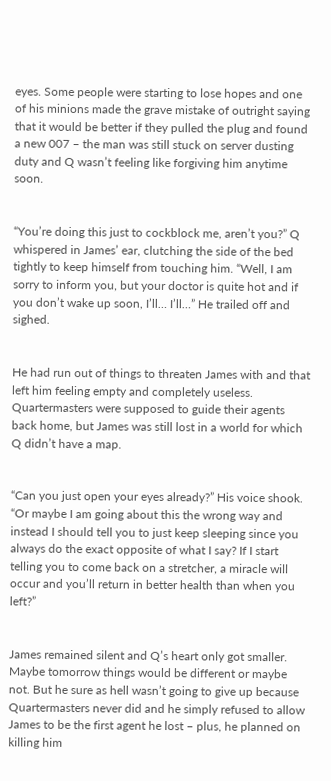eyes. Some people were starting to lose hopes and one of his minions made the grave mistake of outright saying that it would be better if they pulled the plug and found a new 007 – the man was still stuck on server dusting duty and Q wasn’t feeling like forgiving him anytime soon.


“You’re doing this just to cockblock me, aren’t you?” Q whispered in James’ ear, clutching the side of the bed tightly to keep himself from touching him. “Well, I am sorry to inform you, but your doctor is quite hot and if you don’t wake up soon, I’ll… I’ll…” He trailed off and sighed.


He had run out of things to threaten James with and that left him feeling empty and completely useless. Quartermasters were supposed to guide their agents back home, but James was still lost in a world for which Q didn’t have a map.


“Can you just open your eyes already?” His voice shook. “Or maybe I am going about this the wrong way and instead I should tell you to just keep sleeping since you always do the exact opposite of what I say? If I start telling you to come back on a stretcher, a miracle will occur and you’ll return in better health than when you left?”


James remained silent and Q’s heart only got smaller. Maybe tomorrow things would be different or maybe not. But he sure as hell wasn’t going to give up because Quartermasters never did and he simply refused to allow James to be the first agent he lost – plus, he planned on killing him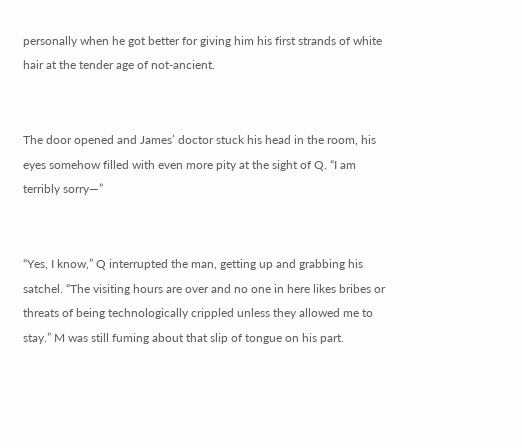personally when he got better for giving him his first strands of white hair at the tender age of not-ancient.


The door opened and James’ doctor stuck his head in the room, his eyes somehow filled with even more pity at the sight of Q. “I am terribly sorry—”


“Yes, I know,” Q interrupted the man, getting up and grabbing his satchel. “The visiting hours are over and no one in here likes bribes or threats of being technologically crippled unless they allowed me to stay.” M was still fuming about that slip of tongue on his part.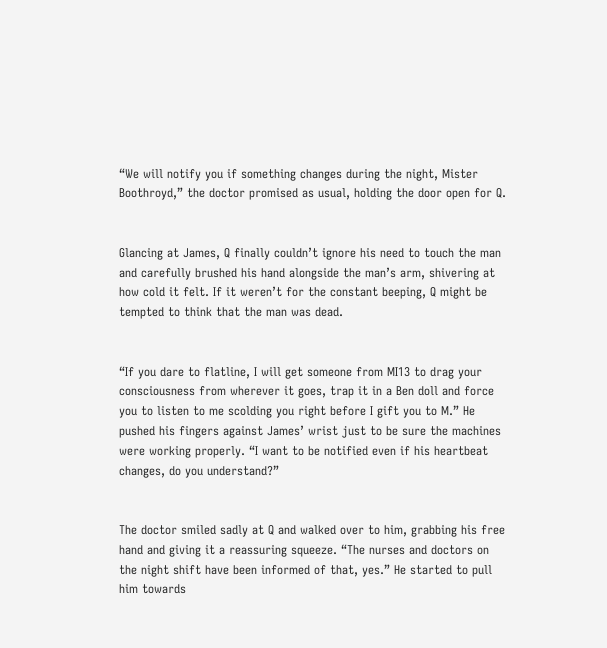“We will notify you if something changes during the night, Mister Boothroyd,” the doctor promised as usual, holding the door open for Q.


Glancing at James, Q finally couldn’t ignore his need to touch the man and carefully brushed his hand alongside the man’s arm, shivering at how cold it felt. If it weren’t for the constant beeping, Q might be tempted to think that the man was dead.


“If you dare to flatline, I will get someone from MI13 to drag your consciousness from wherever it goes, trap it in a Ben doll and force you to listen to me scolding you right before I gift you to M.” He pushed his fingers against James’ wrist just to be sure the machines were working properly. “I want to be notified even if his heartbeat changes, do you understand?”


The doctor smiled sadly at Q and walked over to him, grabbing his free hand and giving it a reassuring squeeze. “The nurses and doctors on the night shift have been informed of that, yes.” He started to pull him towards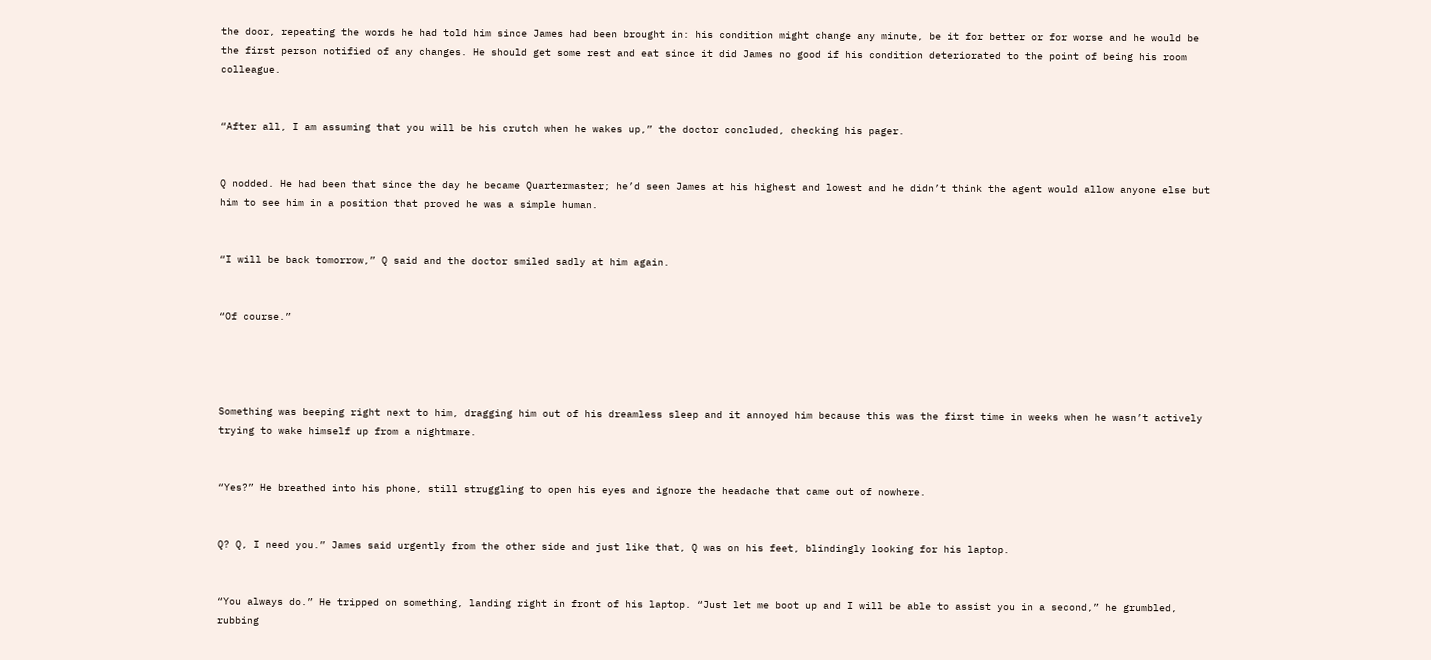the door, repeating the words he had told him since James had been brought in: his condition might change any minute, be it for better or for worse and he would be the first person notified of any changes. He should get some rest and eat since it did James no good if his condition deteriorated to the point of being his room colleague.


“After all, I am assuming that you will be his crutch when he wakes up,” the doctor concluded, checking his pager.


Q nodded. He had been that since the day he became Quartermaster; he’d seen James at his highest and lowest and he didn’t think the agent would allow anyone else but him to see him in a position that proved he was a simple human.


“I will be back tomorrow,” Q said and the doctor smiled sadly at him again.


“Of course.”




Something was beeping right next to him, dragging him out of his dreamless sleep and it annoyed him because this was the first time in weeks when he wasn’t actively trying to wake himself up from a nightmare.


“Yes?” He breathed into his phone, still struggling to open his eyes and ignore the headache that came out of nowhere.


Q? Q, I need you.” James said urgently from the other side and just like that, Q was on his feet, blindingly looking for his laptop.


“You always do.” He tripped on something, landing right in front of his laptop. “Just let me boot up and I will be able to assist you in a second,” he grumbled, rubbing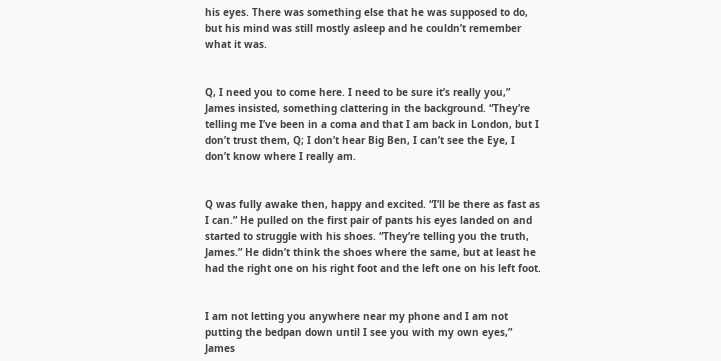his eyes. There was something else that he was supposed to do, but his mind was still mostly asleep and he couldn’t remember what it was.


Q, I need you to come here. I need to be sure it’s really you,” James insisted, something clattering in the background. “They’re telling me I’ve been in a coma and that I am back in London, but I don’t trust them, Q; I don’t hear Big Ben, I can’t see the Eye, I don’t know where I really am.


Q was fully awake then, happy and excited. “I’ll be there as fast as I can.” He pulled on the first pair of pants his eyes landed on and started to struggle with his shoes. “They’re telling you the truth, James.” He didn’t think the shoes where the same, but at least he had the right one on his right foot and the left one on his left foot.


I am not letting you anywhere near my phone and I am not putting the bedpan down until I see you with my own eyes,” James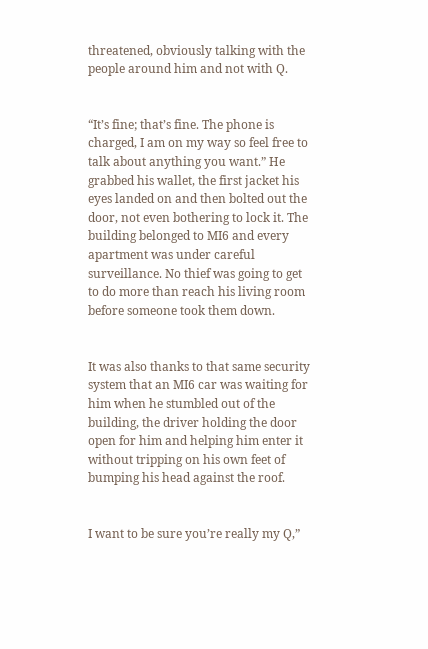threatened, obviously talking with the people around him and not with Q.


“It’s fine; that’s fine. The phone is charged, I am on my way so feel free to talk about anything you want.” He grabbed his wallet, the first jacket his eyes landed on and then bolted out the door, not even bothering to lock it. The building belonged to MI6 and every apartment was under careful surveillance. No thief was going to get to do more than reach his living room before someone took them down.


It was also thanks to that same security system that an MI6 car was waiting for him when he stumbled out of the building, the driver holding the door open for him and helping him enter it without tripping on his own feet of bumping his head against the roof.


I want to be sure you’re really my Q,”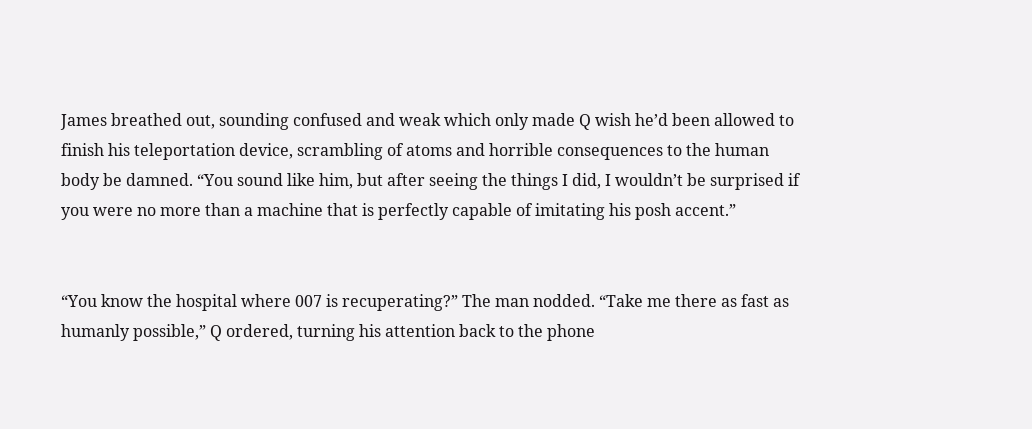James breathed out, sounding confused and weak which only made Q wish he’d been allowed to finish his teleportation device, scrambling of atoms and horrible consequences to the human body be damned. “You sound like him, but after seeing the things I did, I wouldn’t be surprised if you were no more than a machine that is perfectly capable of imitating his posh accent.”


“You know the hospital where 007 is recuperating?” The man nodded. “Take me there as fast as humanly possible,” Q ordered, turning his attention back to the phone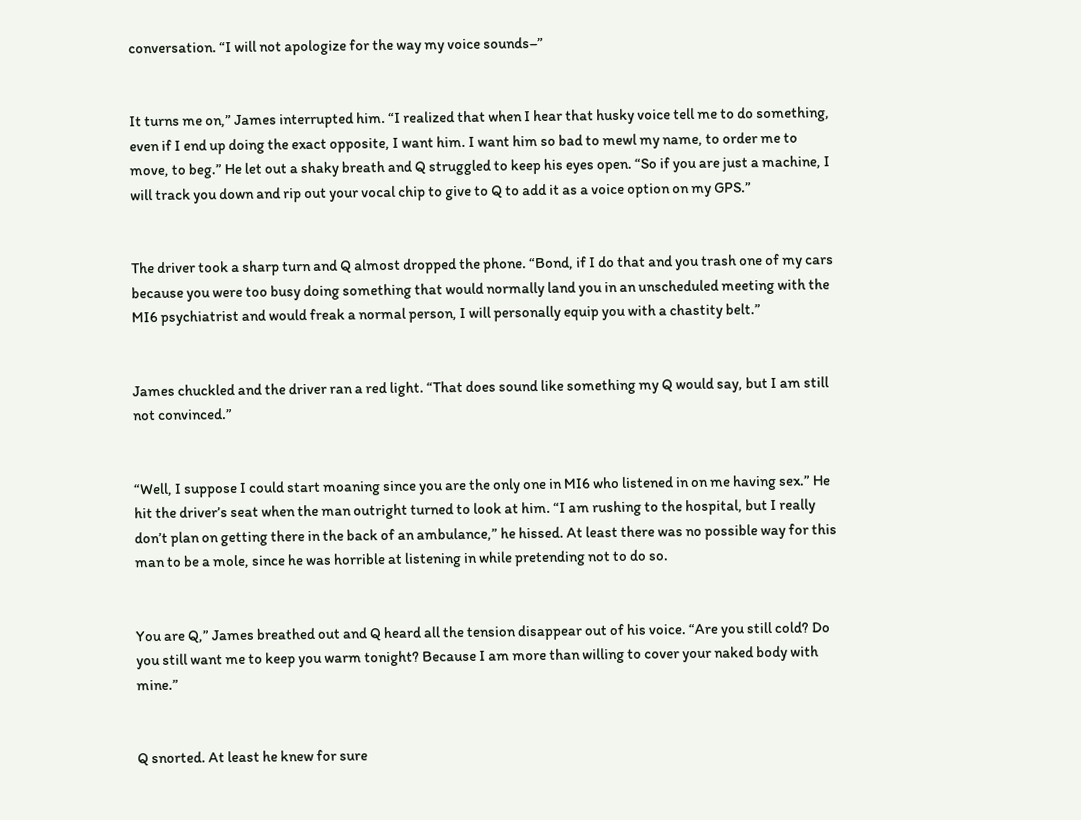conversation. “I will not apologize for the way my voice sounds–”


It turns me on,” James interrupted him. “I realized that when I hear that husky voice tell me to do something, even if I end up doing the exact opposite, I want him. I want him so bad to mewl my name, to order me to move, to beg.” He let out a shaky breath and Q struggled to keep his eyes open. “So if you are just a machine, I will track you down and rip out your vocal chip to give to Q to add it as a voice option on my GPS.”


The driver took a sharp turn and Q almost dropped the phone. “Bond, if I do that and you trash one of my cars because you were too busy doing something that would normally land you in an unscheduled meeting with the MI6 psychiatrist and would freak a normal person, I will personally equip you with a chastity belt.”


James chuckled and the driver ran a red light. “That does sound like something my Q would say, but I am still not convinced.”


“Well, I suppose I could start moaning since you are the only one in MI6 who listened in on me having sex.” He hit the driver’s seat when the man outright turned to look at him. “I am rushing to the hospital, but I really don’t plan on getting there in the back of an ambulance,” he hissed. At least there was no possible way for this man to be a mole, since he was horrible at listening in while pretending not to do so.


You are Q,” James breathed out and Q heard all the tension disappear out of his voice. “Are you still cold? Do you still want me to keep you warm tonight? Because I am more than willing to cover your naked body with mine.”


Q snorted. At least he knew for sure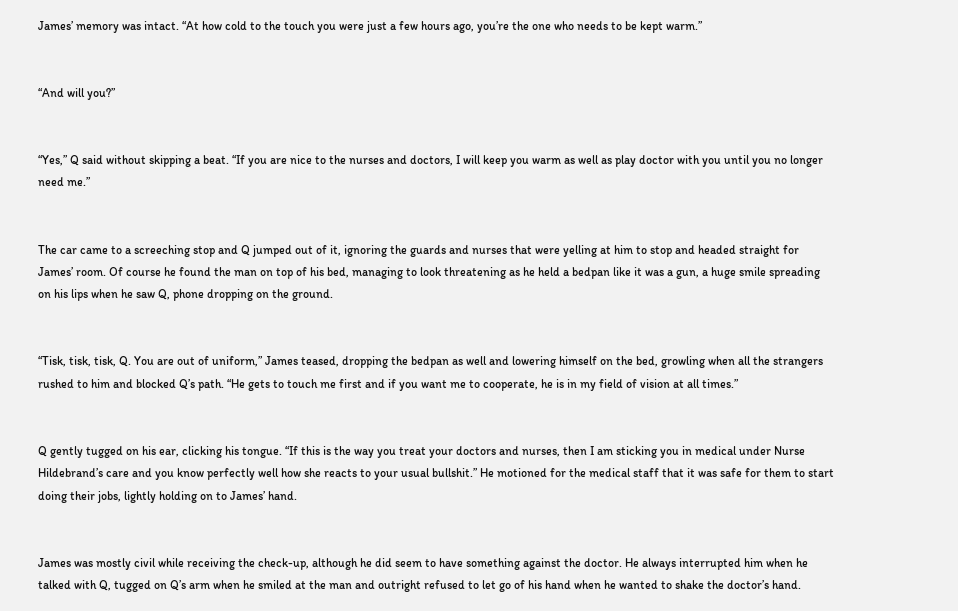James’ memory was intact. “At how cold to the touch you were just a few hours ago, you’re the one who needs to be kept warm.”


“And will you?”


“Yes,” Q said without skipping a beat. “If you are nice to the nurses and doctors, I will keep you warm as well as play doctor with you until you no longer need me.”


The car came to a screeching stop and Q jumped out of it, ignoring the guards and nurses that were yelling at him to stop and headed straight for James’ room. Of course he found the man on top of his bed, managing to look threatening as he held a bedpan like it was a gun, a huge smile spreading on his lips when he saw Q, phone dropping on the ground.


“Tisk, tisk, tisk, Q. You are out of uniform,” James teased, dropping the bedpan as well and lowering himself on the bed, growling when all the strangers rushed to him and blocked Q’s path. “He gets to touch me first and if you want me to cooperate, he is in my field of vision at all times.”


Q gently tugged on his ear, clicking his tongue. “If this is the way you treat your doctors and nurses, then I am sticking you in medical under Nurse Hildebrand’s care and you know perfectly well how she reacts to your usual bullshit.” He motioned for the medical staff that it was safe for them to start doing their jobs, lightly holding on to James’ hand.


James was mostly civil while receiving the check-up, although he did seem to have something against the doctor. He always interrupted him when he talked with Q, tugged on Q’s arm when he smiled at the man and outright refused to let go of his hand when he wanted to shake the doctor’s hand.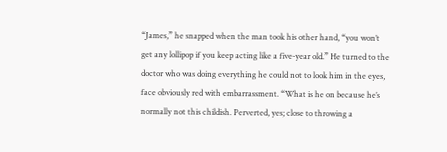“James,” he snapped when the man took his other hand, “you won’t get any lollipop if you keep acting like a five-year old.” He turned to the doctor who was doing everything he could not to look him in the eyes, face obviously red with embarrassment. “What is he on because he’s normally not this childish. Perverted, yes; close to throwing a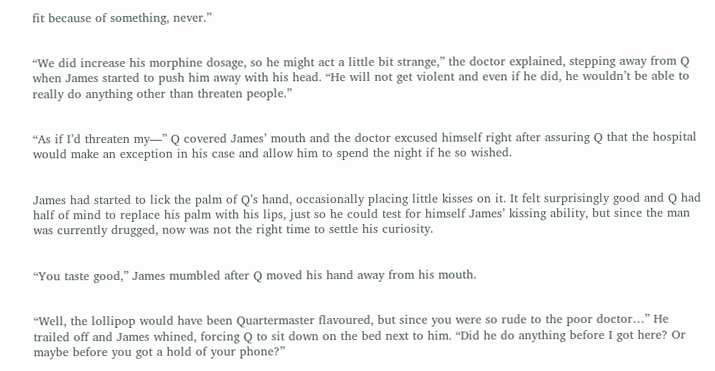fit because of something, never.”


“We did increase his morphine dosage, so he might act a little bit strange,” the doctor explained, stepping away from Q when James started to push him away with his head. “He will not get violent and even if he did, he wouldn’t be able to really do anything other than threaten people.”


“As if I’d threaten my—” Q covered James’ mouth and the doctor excused himself right after assuring Q that the hospital would make an exception in his case and allow him to spend the night if he so wished.


James had started to lick the palm of Q’s hand, occasionally placing little kisses on it. It felt surprisingly good and Q had half of mind to replace his palm with his lips, just so he could test for himself James’ kissing ability, but since the man was currently drugged, now was not the right time to settle his curiosity.


“You taste good,” James mumbled after Q moved his hand away from his mouth.


“Well, the lollipop would have been Quartermaster flavoured, but since you were so rude to the poor doctor…” He trailed off and James whined, forcing Q to sit down on the bed next to him. “Did he do anything before I got here? Or maybe before you got a hold of your phone?”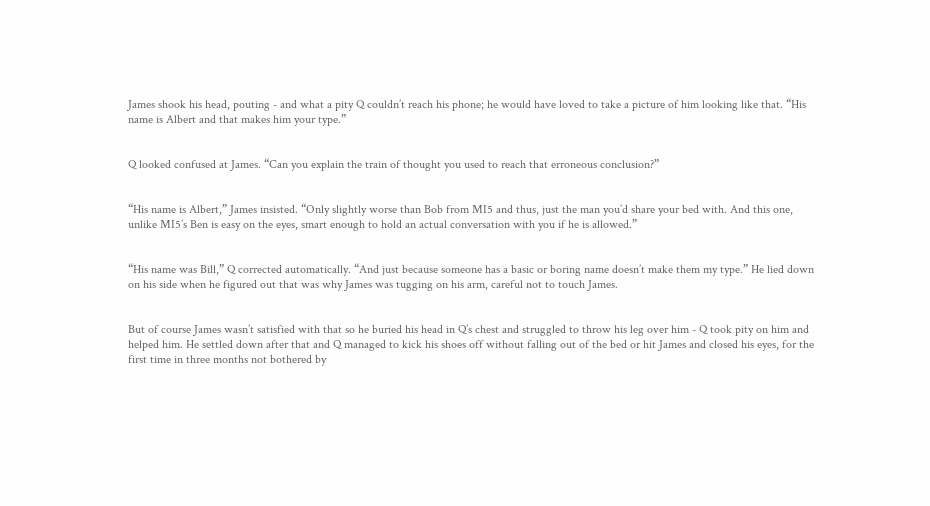James shook his head, pouting - and what a pity Q couldn’t reach his phone; he would have loved to take a picture of him looking like that. “His name is Albert and that makes him your type.”


Q looked confused at James. “Can you explain the train of thought you used to reach that erroneous conclusion?”


“His name is Albert,” James insisted. “Only slightly worse than Bob from MI5 and thus, just the man you’d share your bed with. And this one, unlike MI5’s Ben is easy on the eyes, smart enough to hold an actual conversation with you if he is allowed.”


“His name was Bill,” Q corrected automatically. “And just because someone has a basic or boring name doesn’t make them my type.” He lied down on his side when he figured out that was why James was tugging on his arm, careful not to touch James.


But of course James wasn’t satisfied with that so he buried his head in Q’s chest and struggled to throw his leg over him - Q took pity on him and helped him. He settled down after that and Q managed to kick his shoes off without falling out of the bed or hit James and closed his eyes, for the first time in three months not bothered by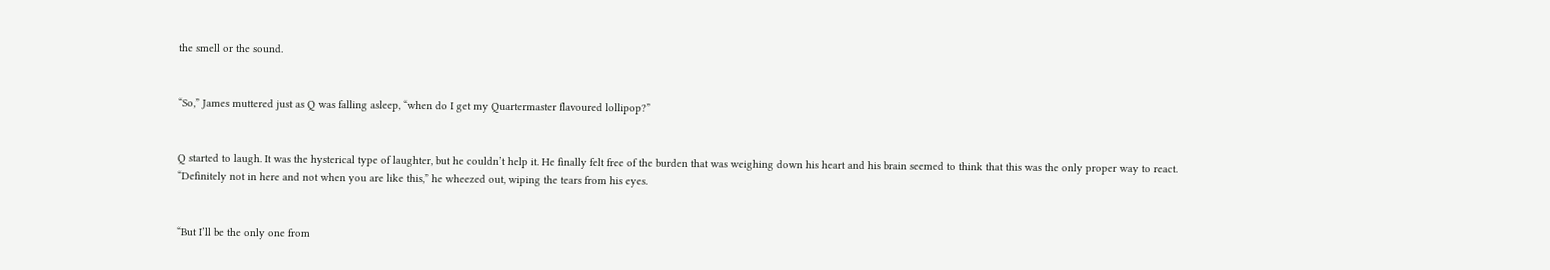the smell or the sound.


“So,” James muttered just as Q was falling asleep, “when do I get my Quartermaster flavoured lollipop?”


Q started to laugh. It was the hysterical type of laughter, but he couldn’t help it. He finally felt free of the burden that was weighing down his heart and his brain seemed to think that this was the only proper way to react. “Definitely not in here and not when you are like this,” he wheezed out, wiping the tears from his eyes.


“But I’ll be the only one from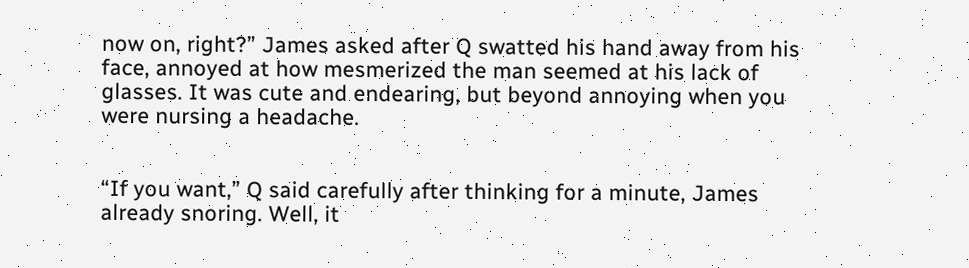now on, right?” James asked after Q swatted his hand away from his face, annoyed at how mesmerized the man seemed at his lack of glasses. It was cute and endearing, but beyond annoying when you were nursing a headache.


“If you want,” Q said carefully after thinking for a minute, James already snoring. Well, it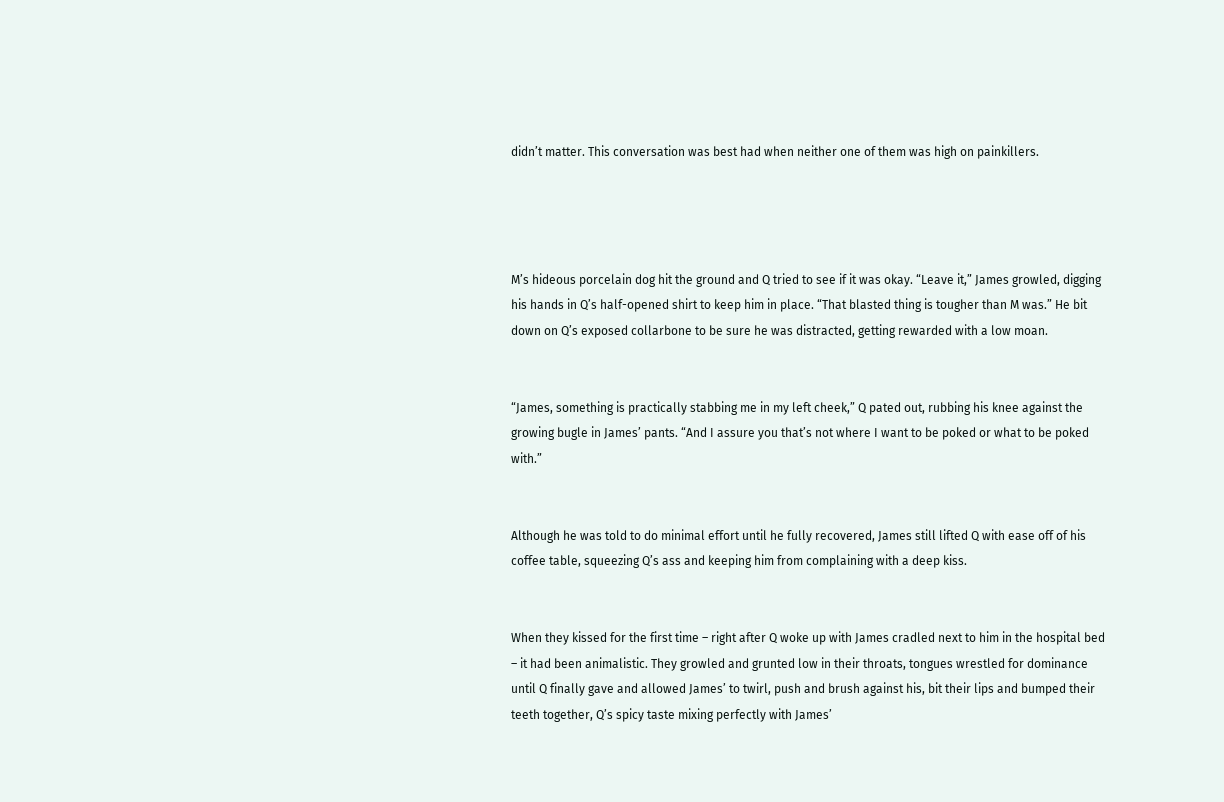didn’t matter. This conversation was best had when neither one of them was high on painkillers.




M’s hideous porcelain dog hit the ground and Q tried to see if it was okay. “Leave it,” James growled, digging his hands in Q’s half-opened shirt to keep him in place. “That blasted thing is tougher than M was.” He bit down on Q’s exposed collarbone to be sure he was distracted, getting rewarded with a low moan.


“James, something is practically stabbing me in my left cheek,” Q pated out, rubbing his knee against the growing bugle in James’ pants. “And I assure you that’s not where I want to be poked or what to be poked with.”


Although he was told to do minimal effort until he fully recovered, James still lifted Q with ease off of his coffee table, squeezing Q’s ass and keeping him from complaining with a deep kiss.


When they kissed for the first time – right after Q woke up with James cradled next to him in the hospital bed – it had been animalistic. They growled and grunted low in their throats, tongues wrestled for dominance until Q finally gave and allowed James’ to twirl, push and brush against his, bit their lips and bumped their teeth together, Q’s spicy taste mixing perfectly with James’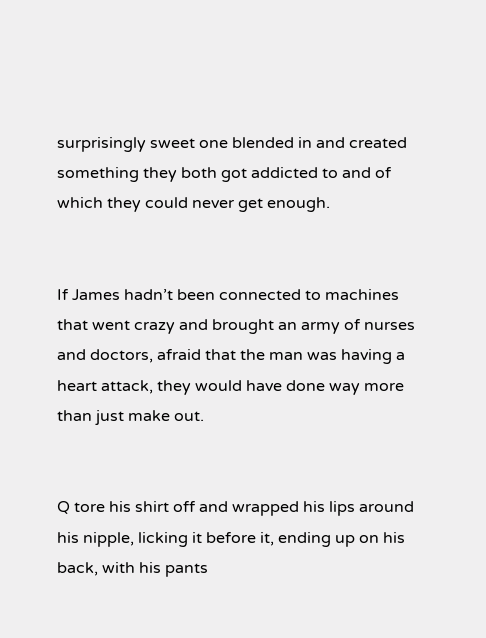surprisingly sweet one blended in and created something they both got addicted to and of which they could never get enough.


If James hadn’t been connected to machines that went crazy and brought an army of nurses and doctors, afraid that the man was having a heart attack, they would have done way more than just make out.


Q tore his shirt off and wrapped his lips around his nipple, licking it before it, ending up on his back, with his pants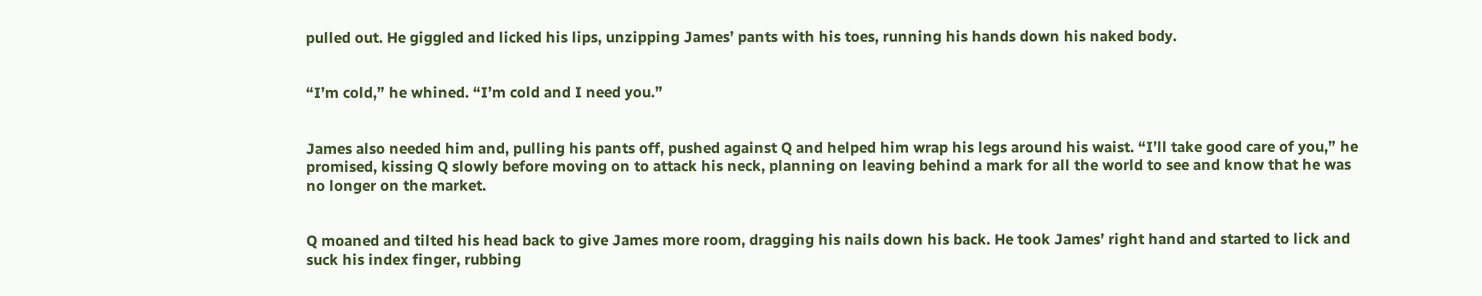pulled out. He giggled and licked his lips, unzipping James’ pants with his toes, running his hands down his naked body.


“I’m cold,” he whined. “I’m cold and I need you.”


James also needed him and, pulling his pants off, pushed against Q and helped him wrap his legs around his waist. “I’ll take good care of you,” he promised, kissing Q slowly before moving on to attack his neck, planning on leaving behind a mark for all the world to see and know that he was no longer on the market.


Q moaned and tilted his head back to give James more room, dragging his nails down his back. He took James’ right hand and started to lick and suck his index finger, rubbing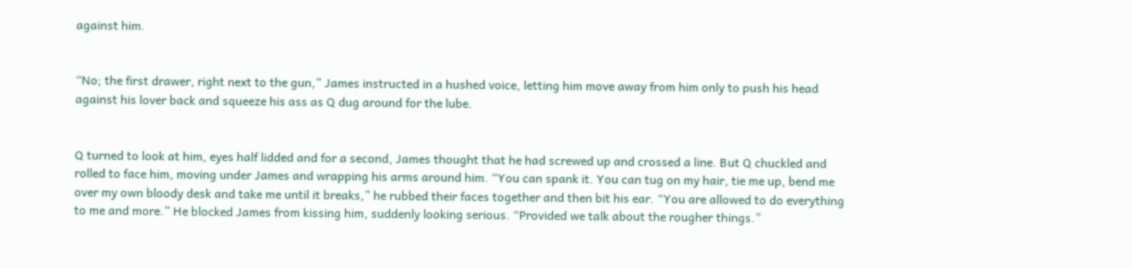against him.


“No; the first drawer, right next to the gun,” James instructed in a hushed voice, letting him move away from him only to push his head against his lover back and squeeze his ass as Q dug around for the lube.


Q turned to look at him, eyes half lidded and for a second, James thought that he had screwed up and crossed a line. But Q chuckled and rolled to face him, moving under James and wrapping his arms around him. “You can spank it. You can tug on my hair, tie me up, bend me over my own bloody desk and take me until it breaks,” he rubbed their faces together and then bit his ear. “You are allowed to do everything to me and more.” He blocked James from kissing him, suddenly looking serious. “Provided we talk about the rougher things.”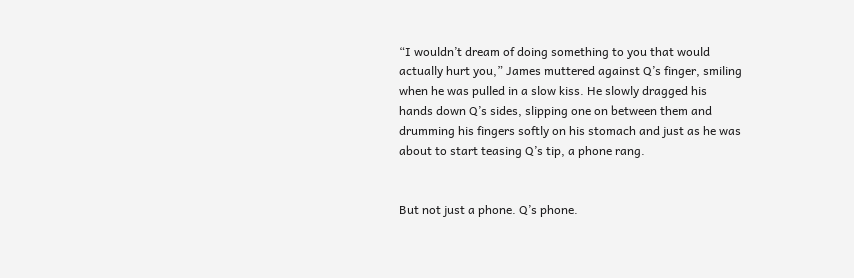“I wouldn’t dream of doing something to you that would actually hurt you,” James muttered against Q’s finger, smiling when he was pulled in a slow kiss. He slowly dragged his hands down Q’s sides, slipping one on between them and drumming his fingers softly on his stomach and just as he was about to start teasing Q’s tip, a phone rang.


But not just a phone. Q’s phone.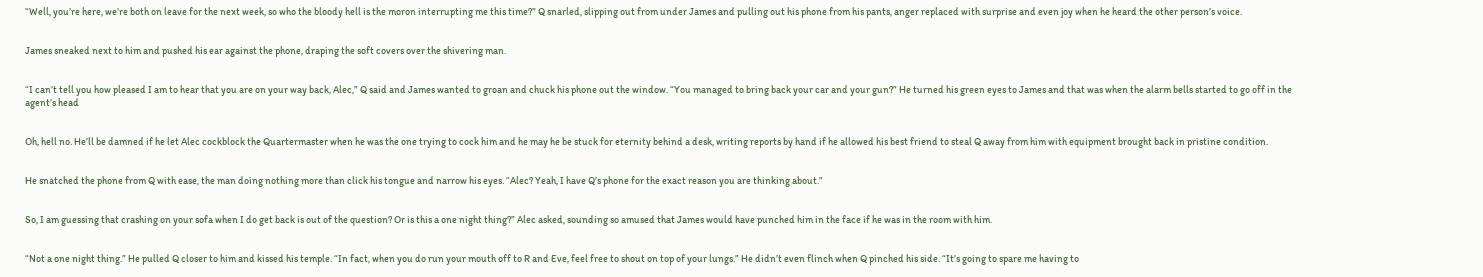“Well, you’re here, we’re both on leave for the next week, so who the bloody hell is the moron interrupting me this time?” Q snarled, slipping out from under James and pulling out his phone from his pants, anger replaced with surprise and even joy when he heard the other person’s voice.


James sneaked next to him and pushed his ear against the phone, draping the soft covers over the shivering man.


“I can’t tell you how pleased I am to hear that you are on your way back, Alec,” Q said and James wanted to groan and chuck his phone out the window. “You managed to bring back your car and your gun?” He turned his green eyes to James and that was when the alarm bells started to go off in the agent’s head


Oh, hell no. He’ll be damned if he let Alec cockblock the Quartermaster when he was the one trying to cock him and he may he be stuck for eternity behind a desk, writing reports by hand if he allowed his best friend to steal Q away from him with equipment brought back in pristine condition.


He snatched the phone from Q with ease, the man doing nothing more than click his tongue and narrow his eyes. “Alec? Yeah, I have Q’s phone for the exact reason you are thinking about.”


So, I am guessing that crashing on your sofa when I do get back is out of the question? Or is this a one night thing?” Alec asked, sounding so amused that James would have punched him in the face if he was in the room with him.


“Not a one night thing.” He pulled Q closer to him and kissed his temple. “In fact, when you do run your mouth off to R and Eve, feel free to shout on top of your lungs.” He didn’t even flinch when Q pinched his side. “It’s going to spare me having to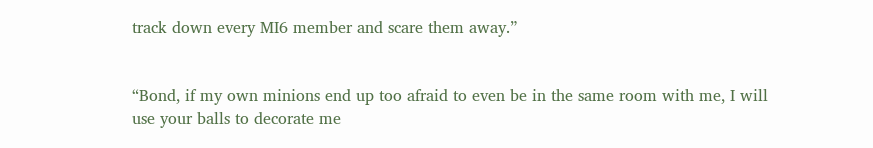track down every MI6 member and scare them away.”


“Bond, if my own minions end up too afraid to even be in the same room with me, I will use your balls to decorate me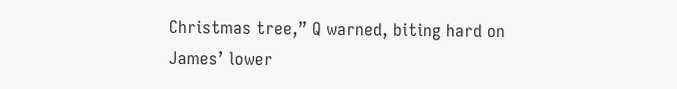Christmas tree,” Q warned, biting hard on James’ lower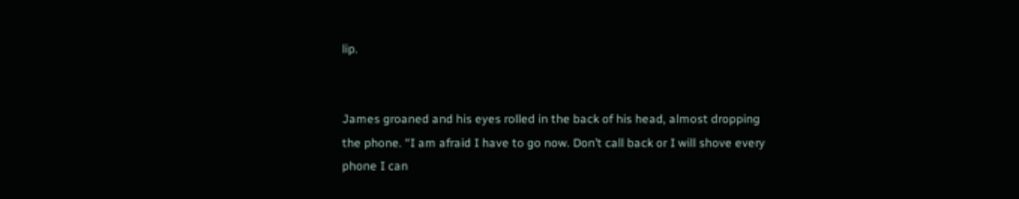lip.


James groaned and his eyes rolled in the back of his head, almost dropping the phone. “I am afraid I have to go now. Don’t call back or I will shove every phone I can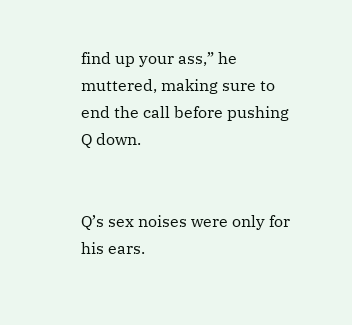find up your ass,” he muttered, making sure to end the call before pushing Q down.


Q’s sex noises were only for his ears.